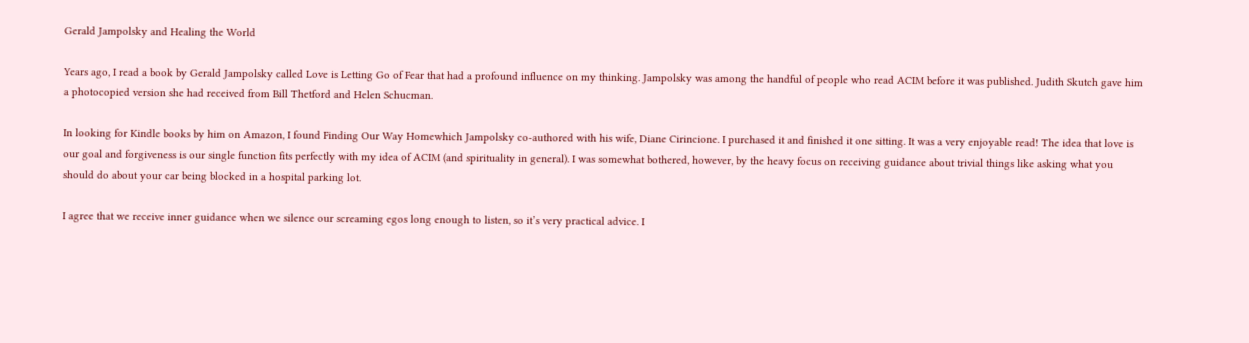Gerald Jampolsky and Healing the World

Years ago, I read a book by Gerald Jampolsky called Love is Letting Go of Fear that had a profound influence on my thinking. Jampolsky was among the handful of people who read ACIM before it was published. Judith Skutch gave him a photocopied version she had received from Bill Thetford and Helen Schucman.

In looking for Kindle books by him on Amazon, I found Finding Our Way Homewhich Jampolsky co-authored with his wife, Diane Cirincione. I purchased it and finished it one sitting. It was a very enjoyable read! The idea that love is our goal and forgiveness is our single function fits perfectly with my idea of ACIM (and spirituality in general). I was somewhat bothered, however, by the heavy focus on receiving guidance about trivial things like asking what you should do about your car being blocked in a hospital parking lot.

I agree that we receive inner guidance when we silence our screaming egos long enough to listen, so it’s very practical advice. I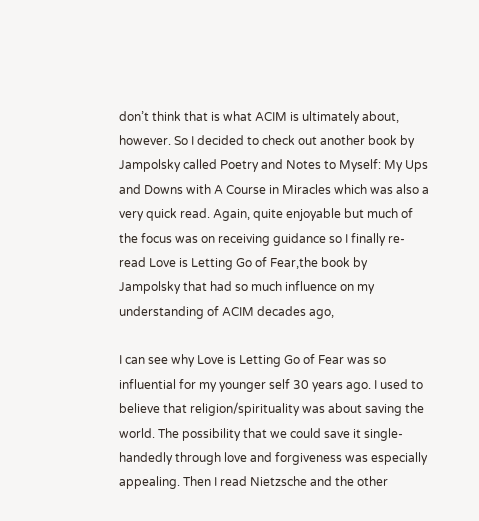don’t think that is what ACIM is ultimately about, however. So I decided to check out another book by Jampolsky called Poetry and Notes to Myself: My Ups and Downs with A Course in Miracles which was also a very quick read. Again, quite enjoyable but much of the focus was on receiving guidance so I finally re-read Love is Letting Go of Fear,the book by Jampolsky that had so much influence on my understanding of ACIM decades ago,

I can see why Love is Letting Go of Fear was so influential for my younger self 30 years ago. I used to believe that religion/spirituality was about saving the world. The possibility that we could save it single-handedly through love and forgiveness was especially appealing. Then I read Nietzsche and the other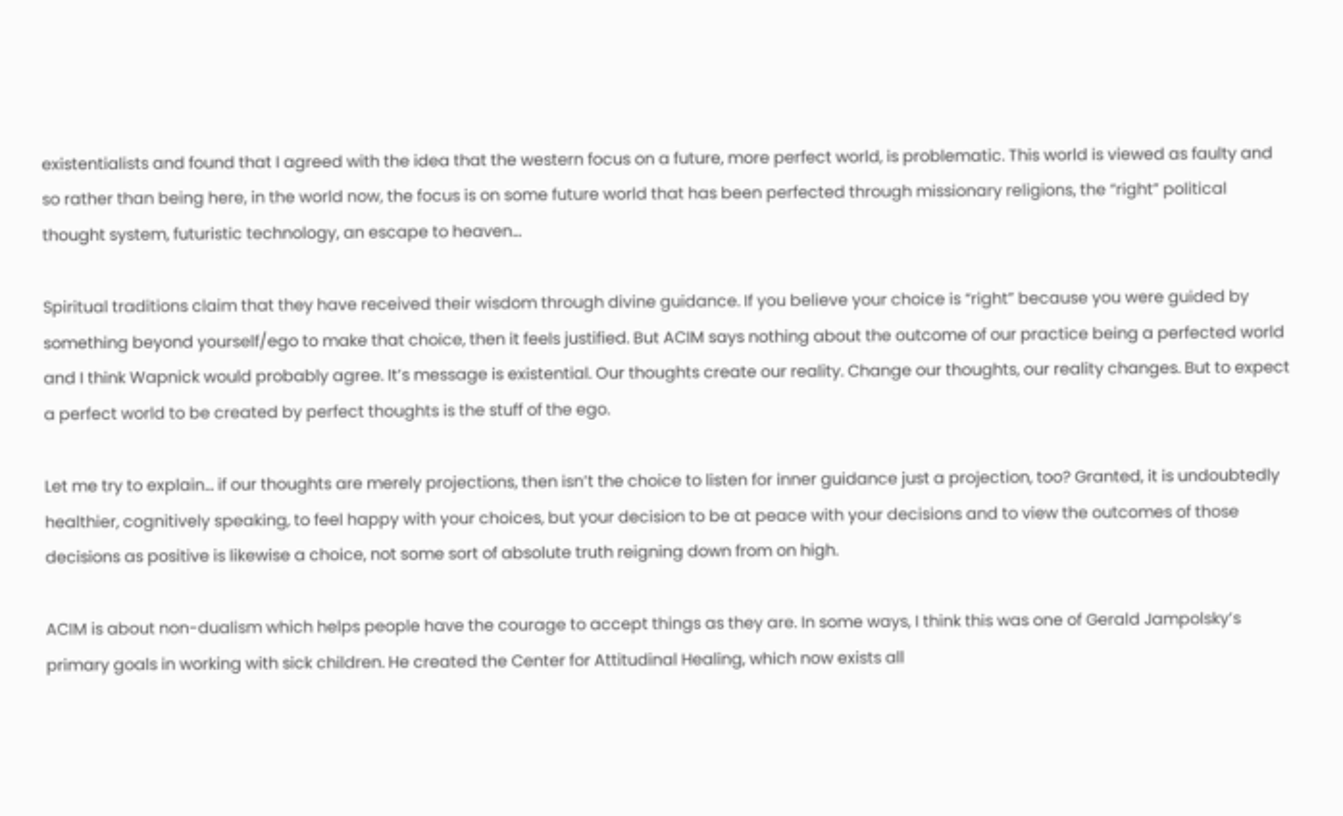existentialists and found that I agreed with the idea that the western focus on a future, more perfect world, is problematic. This world is viewed as faulty and so rather than being here, in the world now, the focus is on some future world that has been perfected through missionary religions, the “right” political thought system, futuristic technology, an escape to heaven…

Spiritual traditions claim that they have received their wisdom through divine guidance. If you believe your choice is “right” because you were guided by something beyond yourself/ego to make that choice, then it feels justified. But ACIM says nothing about the outcome of our practice being a perfected world and I think Wapnick would probably agree. It’s message is existential. Our thoughts create our reality. Change our thoughts, our reality changes. But to expect a perfect world to be created by perfect thoughts is the stuff of the ego.

Let me try to explain… if our thoughts are merely projections, then isn’t the choice to listen for inner guidance just a projection, too? Granted, it is undoubtedly healthier, cognitively speaking, to feel happy with your choices, but your decision to be at peace with your decisions and to view the outcomes of those decisions as positive is likewise a choice, not some sort of absolute truth reigning down from on high.

ACIM is about non-dualism which helps people have the courage to accept things as they are. In some ways, I think this was one of Gerald Jampolsky’s primary goals in working with sick children. He created the Center for Attitudinal Healing, which now exists all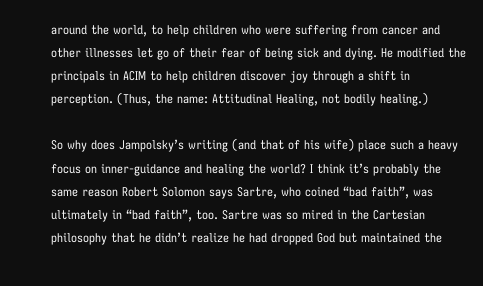around the world, to help children who were suffering from cancer and other illnesses let go of their fear of being sick and dying. He modified the principals in ACIM to help children discover joy through a shift in perception. (Thus, the name: Attitudinal Healing, not bodily healing.)

So why does Jampolsky’s writing (and that of his wife) place such a heavy focus on inner-guidance and healing the world? I think it’s probably the same reason Robert Solomon says Sartre, who coined “bad faith”, was ultimately in “bad faith”, too. Sartre was so mired in the Cartesian philosophy that he didn’t realize he had dropped God but maintained the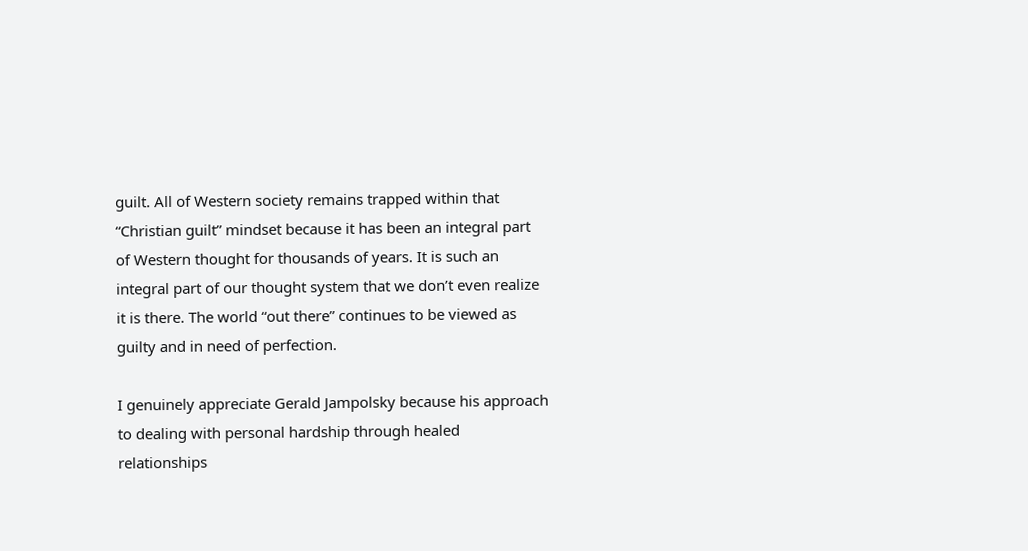guilt. All of Western society remains trapped within that “Christian guilt” mindset because it has been an integral part of Western thought for thousands of years. It is such an integral part of our thought system that we don’t even realize it is there. The world “out there” continues to be viewed as guilty and in need of perfection.

I genuinely appreciate Gerald Jampolsky because his approach to dealing with personal hardship through healed relationships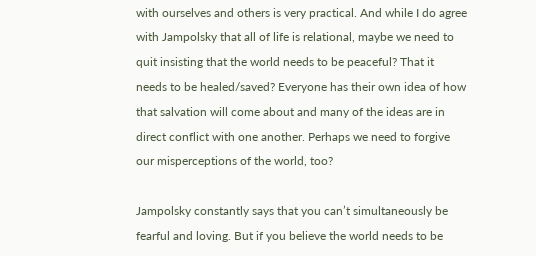with ourselves and others is very practical. And while I do agree with Jampolsky that all of life is relational, maybe we need to quit insisting that the world needs to be peaceful? That it needs to be healed/saved? Everyone has their own idea of how that salvation will come about and many of the ideas are in direct conflict with one another. Perhaps we need to forgive our misperceptions of the world, too?

Jampolsky constantly says that you can’t simultaneously be fearful and loving. But if you believe the world needs to be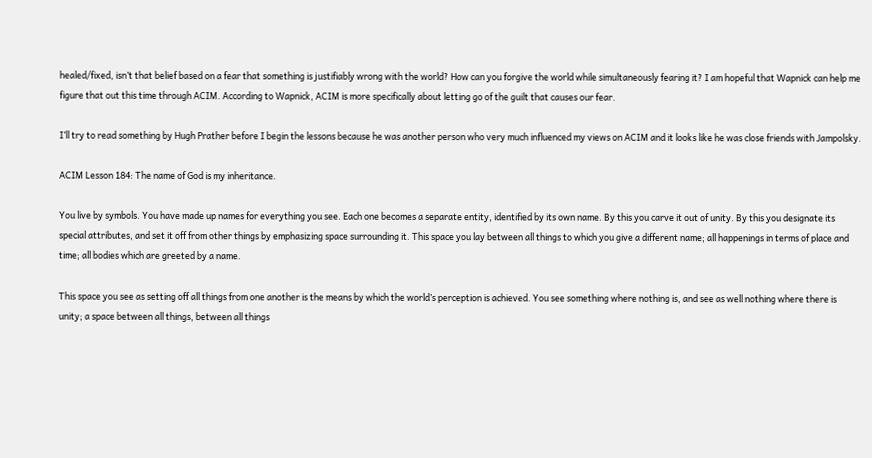healed/fixed, isn’t that belief based on a fear that something is justifiably wrong with the world? How can you forgive the world while simultaneously fearing it? I am hopeful that Wapnick can help me figure that out this time through ACIM. According to Wapnick, ACIM is more specifically about letting go of the guilt that causes our fear.

I’ll try to read something by Hugh Prather before I begin the lessons because he was another person who very much influenced my views on ACIM and it looks like he was close friends with Jampolsky.

ACIM Lesson 184: The name of God is my inheritance.

You live by symbols. You have made up names for everything you see. Each one becomes a separate entity, identified by its own name. By this you carve it out of unity. By this you designate its special attributes, and set it off from other things by emphasizing space surrounding it. This space you lay between all things to which you give a different name; all happenings in terms of place and time; all bodies which are greeted by a name.

This space you see as setting off all things from one another is the means by which the world’s perception is achieved. You see something where nothing is, and see as well nothing where there is unity; a space between all things, between all things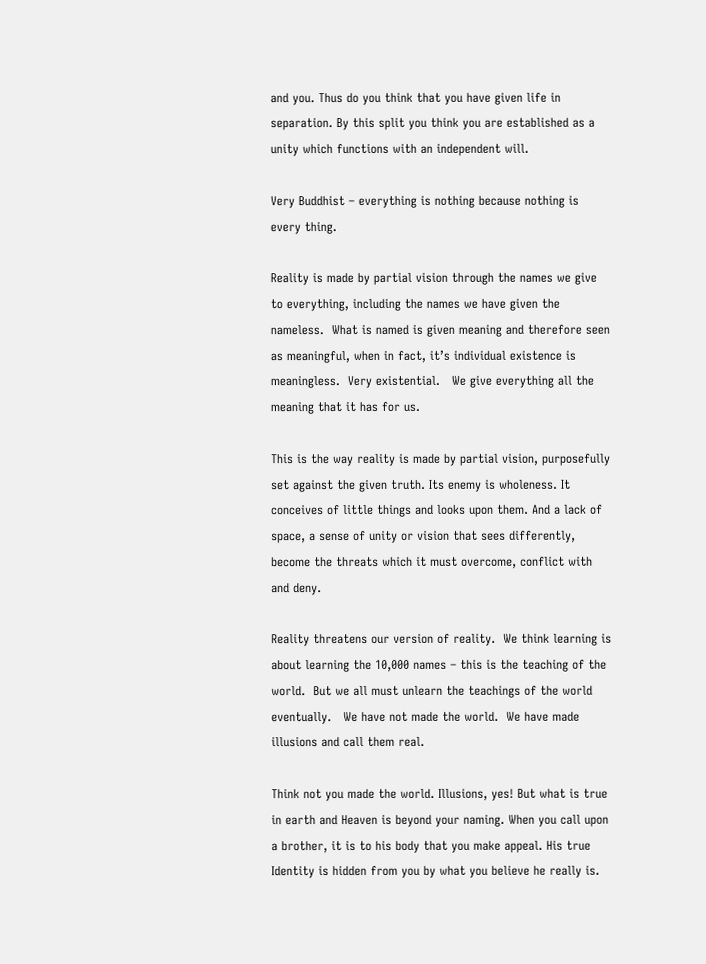and you. Thus do you think that you have given life in separation. By this split you think you are established as a unity which functions with an independent will.

Very Buddhist – everything is nothing because nothing is every thing.

Reality is made by partial vision through the names we give to everything, including the names we have given the nameless.  What is named is given meaning and therefore seen as meaningful, when in fact, it’s individual existence is meaningless.  Very existential.   We give everything all the meaning that it has for us.

This is the way reality is made by partial vision, purposefully set against the given truth. Its enemy is wholeness. It conceives of little things and looks upon them. And a lack of space, a sense of unity or vision that sees differently, become the threats which it must overcome, conflict with and deny.

Reality threatens our version of reality.  We think learning is about learning the 10,000 names – this is the teaching of the world.  But we all must unlearn the teachings of the world eventually.   We have not made the world.  We have made illusions and call them real.

Think not you made the world. Illusions, yes! But what is true in earth and Heaven is beyond your naming. When you call upon a brother, it is to his body that you make appeal. His true Identity is hidden from you by what you believe he really is.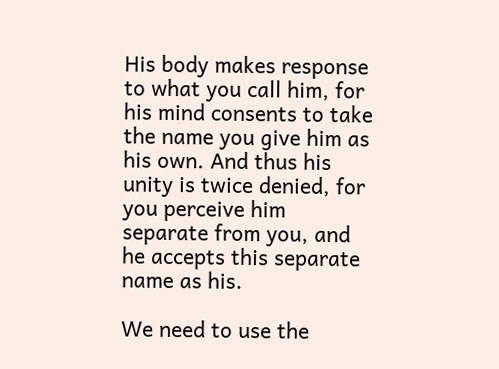His body makes response to what you call him, for his mind consents to take the name you give him as his own. And thus his unity is twice denied, for you perceive him separate from you, and he accepts this separate name as his.

We need to use the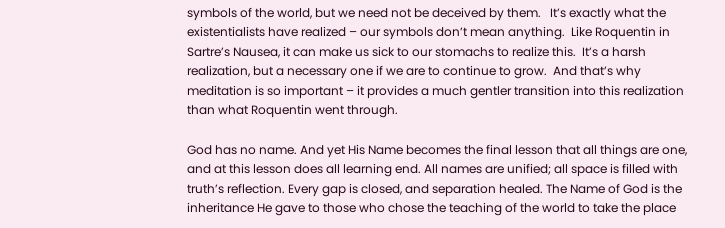symbols of the world, but we need not be deceived by them.   It’s exactly what the existentialists have realized – our symbols don’t mean anything.  Like Roquentin in Sartre’s Nausea, it can make us sick to our stomachs to realize this.  It’s a harsh realization, but a necessary one if we are to continue to grow.  And that’s why meditation is so important – it provides a much gentler transition into this realization than what Roquentin went through.

God has no name. And yet His Name becomes the final lesson that all things are one, and at this lesson does all learning end. All names are unified; all space is filled with truth’s reflection. Every gap is closed, and separation healed. The Name of God is the inheritance He gave to those who chose the teaching of the world to take the place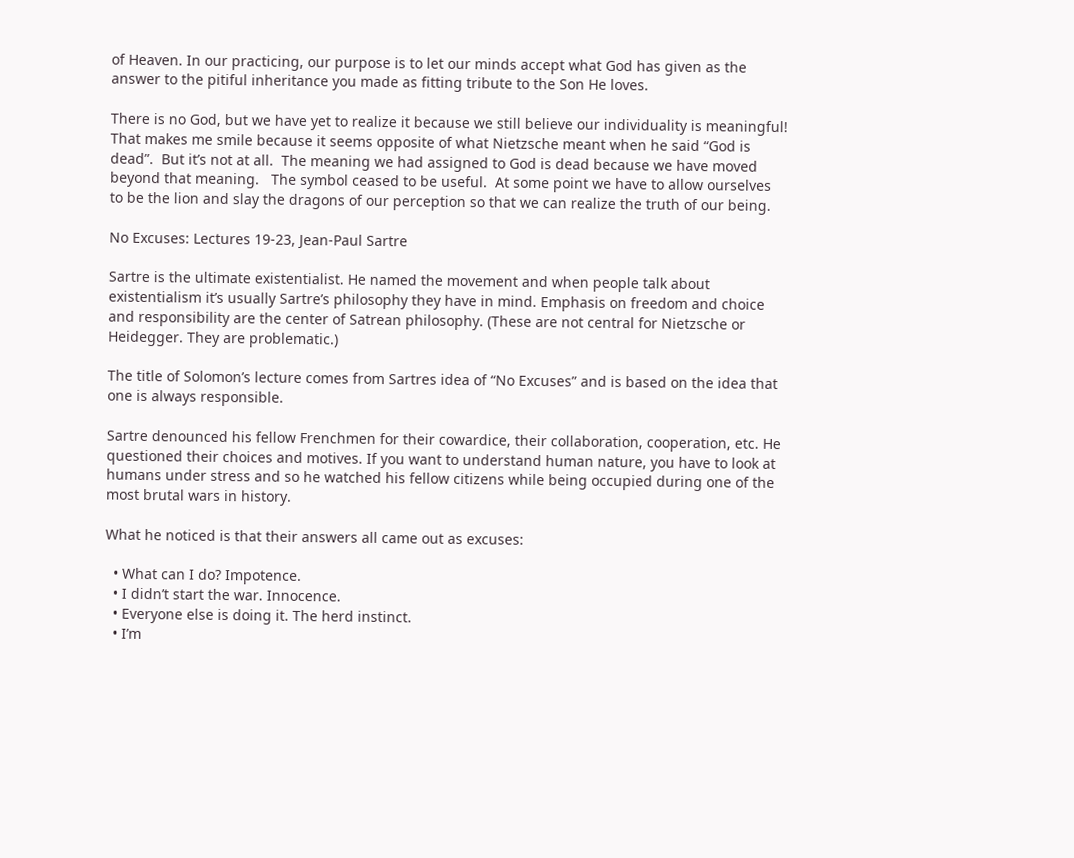of Heaven. In our practicing, our purpose is to let our minds accept what God has given as the answer to the pitiful inheritance you made as fitting tribute to the Son He loves.

There is no God, but we have yet to realize it because we still believe our individuality is meaningful! That makes me smile because it seems opposite of what Nietzsche meant when he said “God is dead”.  But it’s not at all.  The meaning we had assigned to God is dead because we have moved beyond that meaning.   The symbol ceased to be useful.  At some point we have to allow ourselves to be the lion and slay the dragons of our perception so that we can realize the truth of our being.

No Excuses: Lectures 19-23, Jean-Paul Sartre

Sartre is the ultimate existentialist. He named the movement and when people talk about existentialism it’s usually Sartre’s philosophy they have in mind. Emphasis on freedom and choice and responsibility are the center of Satrean philosophy. (These are not central for Nietzsche or Heidegger. They are problematic.)

The title of Solomon’s lecture comes from Sartres idea of “No Excuses” and is based on the idea that one is always responsible.

Sartre denounced his fellow Frenchmen for their cowardice, their collaboration, cooperation, etc. He questioned their choices and motives. If you want to understand human nature, you have to look at humans under stress and so he watched his fellow citizens while being occupied during one of the most brutal wars in history.

What he noticed is that their answers all came out as excuses:

  • What can I do? Impotence.
  • I didn’t start the war. Innocence.
  • Everyone else is doing it. The herd instinct.
  • I’m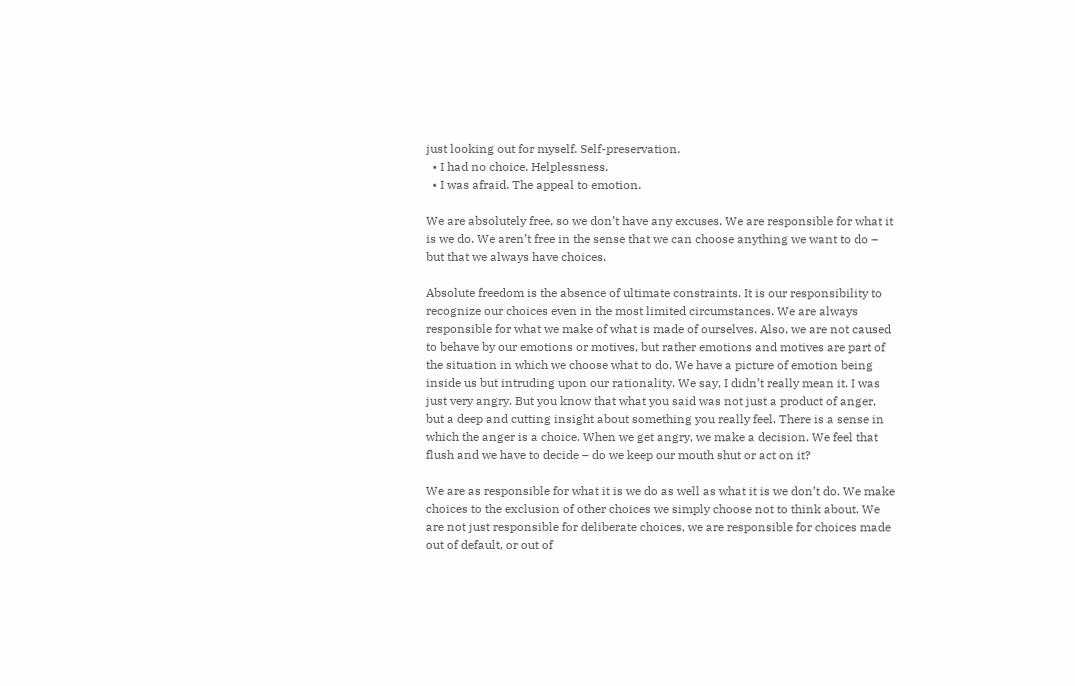just looking out for myself. Self-preservation.
  • I had no choice. Helplessness.
  • I was afraid. The appeal to emotion.

We are absolutely free, so we don’t have any excuses. We are responsible for what it is we do. We aren’t free in the sense that we can choose anything we want to do – but that we always have choices.

Absolute freedom is the absence of ultimate constraints. It is our responsibility to recognize our choices even in the most limited circumstances. We are always responsible for what we make of what is made of ourselves. Also, we are not caused to behave by our emotions or motives, but rather emotions and motives are part of the situation in which we choose what to do. We have a picture of emotion being inside us but intruding upon our rationality. We say, I didn’t really mean it. I was just very angry. But you know that what you said was not just a product of anger, but a deep and cutting insight about something you really feel. There is a sense in which the anger is a choice. When we get angry, we make a decision. We feel that flush and we have to decide – do we keep our mouth shut or act on it?

We are as responsible for what it is we do as well as what it is we don’t do. We make choices to the exclusion of other choices we simply choose not to think about. We are not just responsible for deliberate choices, we are responsible for choices made out of default, or out of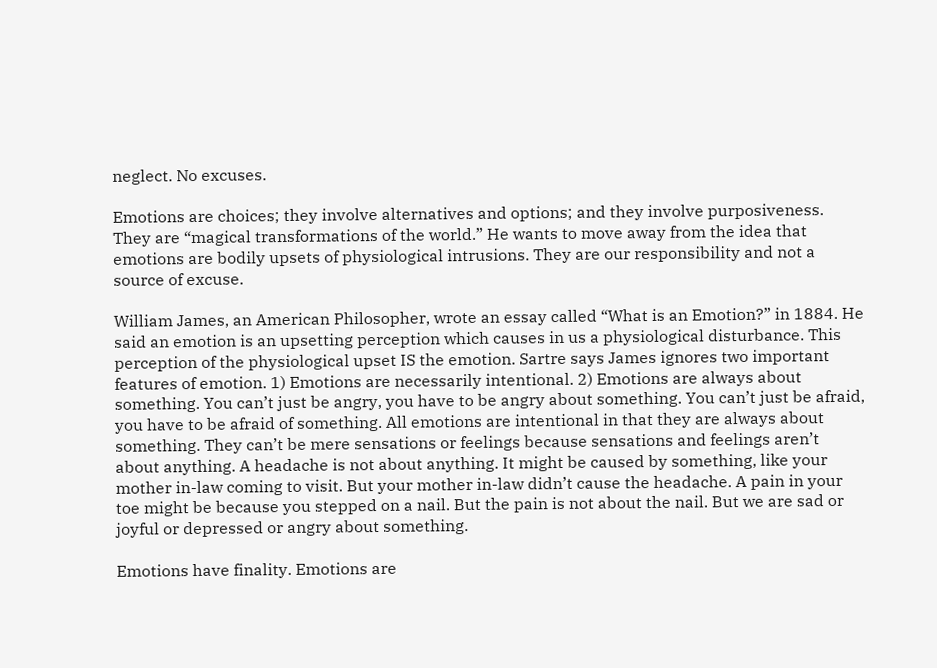neglect. No excuses.

Emotions are choices; they involve alternatives and options; and they involve purposiveness. They are “magical transformations of the world.” He wants to move away from the idea that emotions are bodily upsets of physiological intrusions. They are our responsibility and not a source of excuse.

William James, an American Philosopher, wrote an essay called “What is an Emotion?” in 1884. He said an emotion is an upsetting perception which causes in us a physiological disturbance. This perception of the physiological upset IS the emotion. Sartre says James ignores two important features of emotion. 1) Emotions are necessarily intentional. 2) Emotions are always about something. You can’t just be angry, you have to be angry about something. You can’t just be afraid, you have to be afraid of something. All emotions are intentional in that they are always about something. They can’t be mere sensations or feelings because sensations and feelings aren’t about anything. A headache is not about anything. It might be caused by something, like your mother in-law coming to visit. But your mother in-law didn’t cause the headache. A pain in your toe might be because you stepped on a nail. But the pain is not about the nail. But we are sad or joyful or depressed or angry about something.

Emotions have finality. Emotions are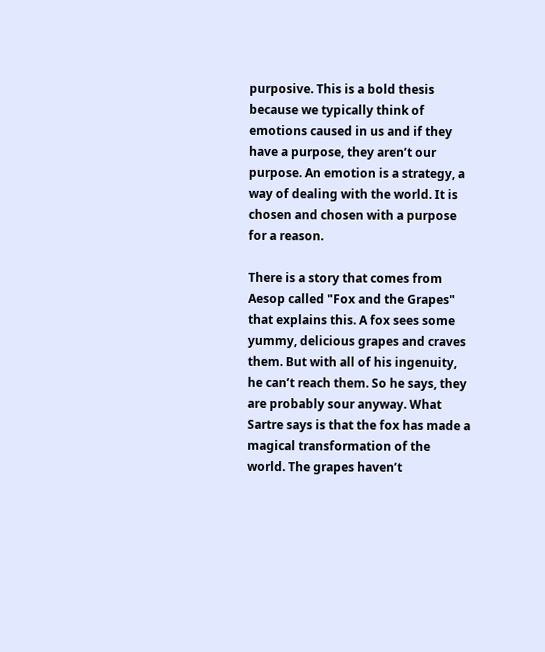purposive. This is a bold thesis because we typically think of emotions caused in us and if they have a purpose, they aren’t our purpose. An emotion is a strategy, a way of dealing with the world. It is chosen and chosen with a purpose for a reason.

There is a story that comes from Aesop called "Fox and the Grapes" that explains this. A fox sees some yummy, delicious grapes and craves them. But with all of his ingenuity, he can’t reach them. So he says, they are probably sour anyway. What Sartre says is that the fox has made a magical transformation of the world. The grapes haven’t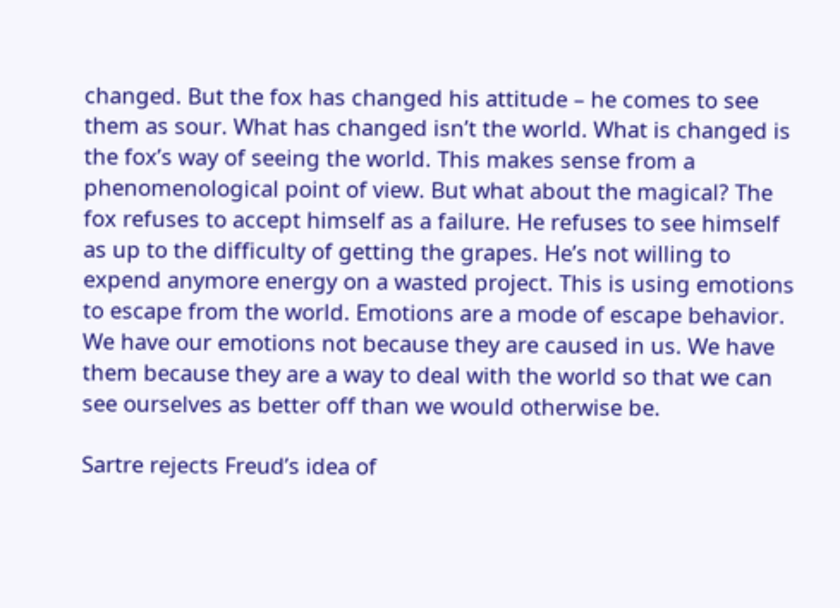changed. But the fox has changed his attitude – he comes to see them as sour. What has changed isn’t the world. What is changed is the fox’s way of seeing the world. This makes sense from a phenomenological point of view. But what about the magical? The fox refuses to accept himself as a failure. He refuses to see himself as up to the difficulty of getting the grapes. He’s not willing to expend anymore energy on a wasted project. This is using emotions to escape from the world. Emotions are a mode of escape behavior. We have our emotions not because they are caused in us. We have them because they are a way to deal with the world so that we can see ourselves as better off than we would otherwise be.

Sartre rejects Freud’s idea of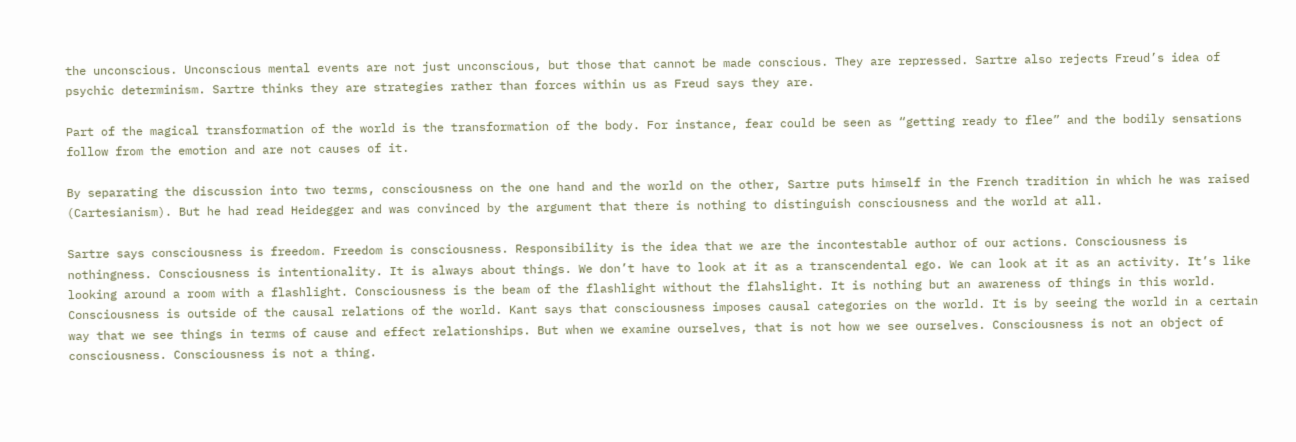the unconscious. Unconscious mental events are not just unconscious, but those that cannot be made conscious. They are repressed. Sartre also rejects Freud’s idea of psychic determinism. Sartre thinks they are strategies rather than forces within us as Freud says they are.

Part of the magical transformation of the world is the transformation of the body. For instance, fear could be seen as “getting ready to flee” and the bodily sensations follow from the emotion and are not causes of it.

By separating the discussion into two terms, consciousness on the one hand and the world on the other, Sartre puts himself in the French tradition in which he was raised (Cartesianism). But he had read Heidegger and was convinced by the argument that there is nothing to distinguish consciousness and the world at all.

Sartre says consciousness is freedom. Freedom is consciousness. Responsibility is the idea that we are the incontestable author of our actions. Consciousness is nothingness. Consciousness is intentionality. It is always about things. We don’t have to look at it as a transcendental ego. We can look at it as an activity. It’s like looking around a room with a flashlight. Consciousness is the beam of the flashlight without the flahslight. It is nothing but an awareness of things in this world. Consciousness is outside of the causal relations of the world. Kant says that consciousness imposes causal categories on the world. It is by seeing the world in a certain way that we see things in terms of cause and effect relationships. But when we examine ourselves, that is not how we see ourselves. Consciousness is not an object of consciousness. Consciousness is not a thing.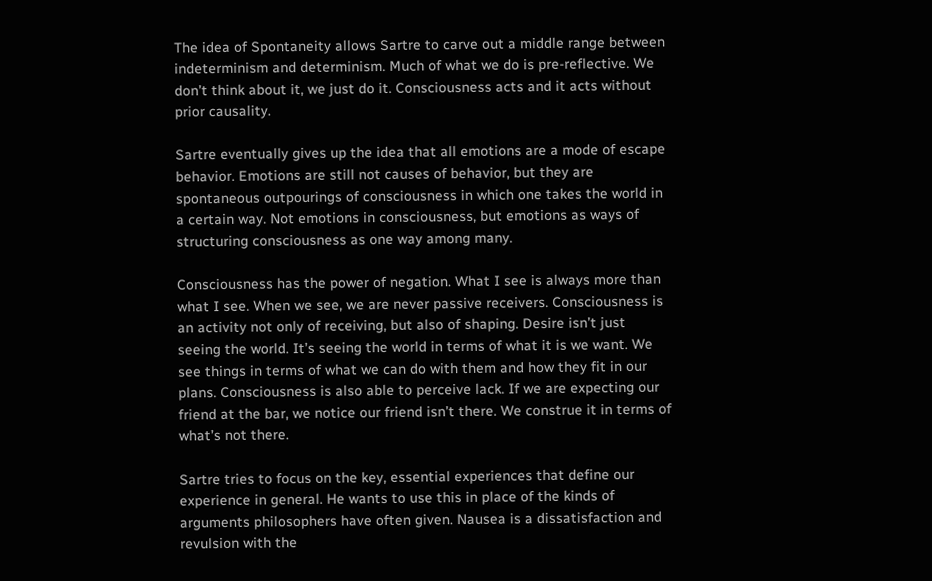The idea of Spontaneity allows Sartre to carve out a middle range between indeterminism and determinism. Much of what we do is pre-reflective. We don’t think about it, we just do it. Consciousness acts and it acts without prior causality.

Sartre eventually gives up the idea that all emotions are a mode of escape behavior. Emotions are still not causes of behavior, but they are spontaneous outpourings of consciousness in which one takes the world in a certain way. Not emotions in consciousness, but emotions as ways of structuring consciousness as one way among many.

Consciousness has the power of negation. What I see is always more than what I see. When we see, we are never passive receivers. Consciousness is an activity not only of receiving, but also of shaping. Desire isn’t just seeing the world. It’s seeing the world in terms of what it is we want. We see things in terms of what we can do with them and how they fit in our plans. Consciousness is also able to perceive lack. If we are expecting our friend at the bar, we notice our friend isn’t there. We construe it in terms of what’s not there.

Sartre tries to focus on the key, essential experiences that define our experience in general. He wants to use this in place of the kinds of arguments philosophers have often given. Nausea is a dissatisfaction and revulsion with the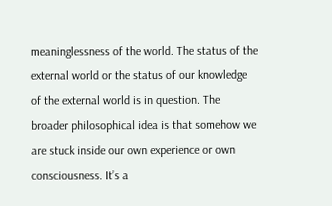meaninglessness of the world. The status of the external world or the status of our knowledge of the external world is in question. The broader philosophical idea is that somehow we are stuck inside our own experience or own consciousness. It’s a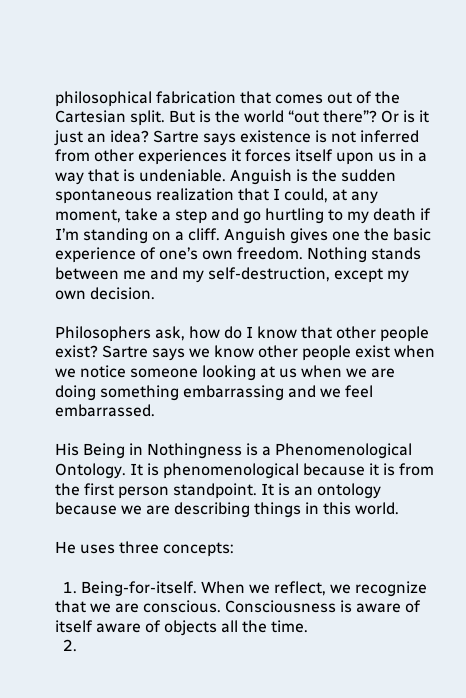philosophical fabrication that comes out of the Cartesian split. But is the world “out there”? Or is it just an idea? Sartre says existence is not inferred from other experiences it forces itself upon us in a way that is undeniable. Anguish is the sudden spontaneous realization that I could, at any moment, take a step and go hurtling to my death if I’m standing on a cliff. Anguish gives one the basic experience of one’s own freedom. Nothing stands between me and my self-destruction, except my own decision.

Philosophers ask, how do I know that other people exist? Sartre says we know other people exist when we notice someone looking at us when we are doing something embarrassing and we feel embarrassed.

His Being in Nothingness is a Phenomenological Ontology. It is phenomenological because it is from the first person standpoint. It is an ontology because we are describing things in this world.

He uses three concepts:

  1. Being-for-itself. When we reflect, we recognize that we are conscious. Consciousness is aware of itself aware of objects all the time.
  2.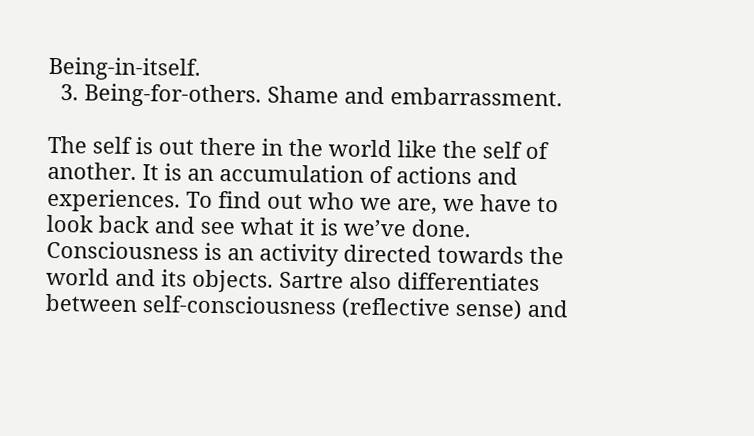Being-in-itself.
  3. Being-for-others. Shame and embarrassment.

The self is out there in the world like the self of another. It is an accumulation of actions and experiences. To find out who we are, we have to look back and see what it is we’ve done. Consciousness is an activity directed towards the world and its objects. Sartre also differentiates between self-consciousness (reflective sense) and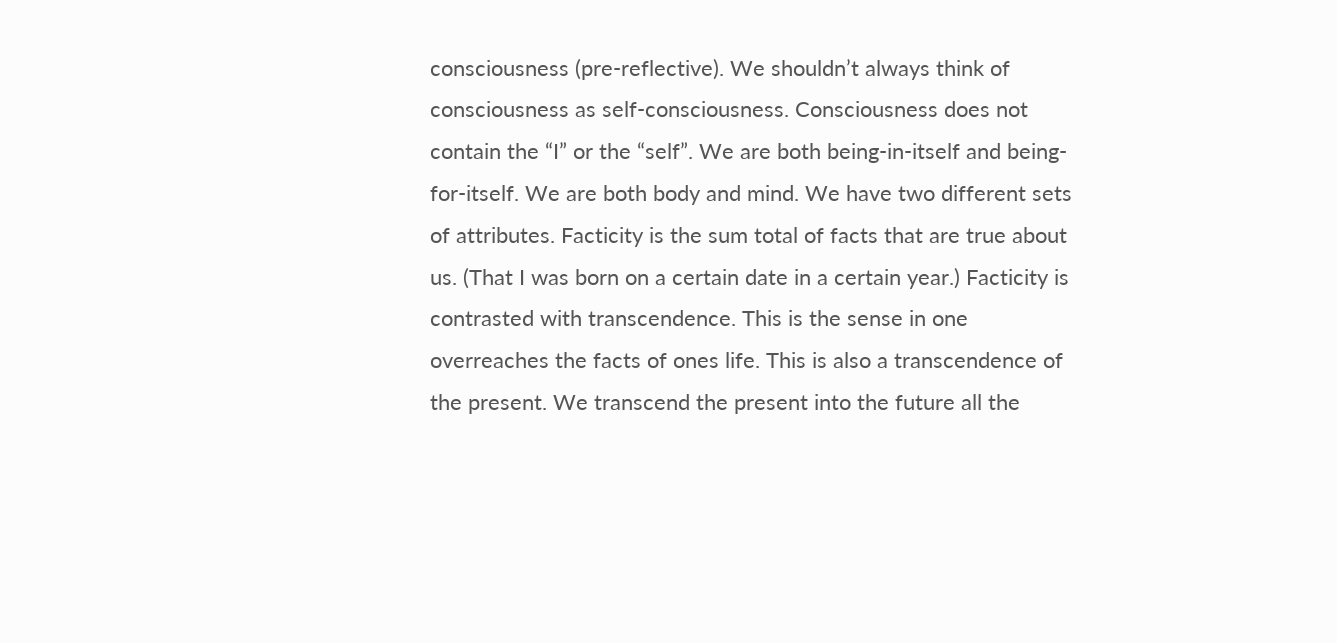consciousness (pre-reflective). We shouldn’t always think of consciousness as self-consciousness. Consciousness does not contain the “I” or the “self”. We are both being-in-itself and being-for-itself. We are both body and mind. We have two different sets of attributes. Facticity is the sum total of facts that are true about us. (That I was born on a certain date in a certain year.) Facticity is contrasted with transcendence. This is the sense in one overreaches the facts of ones life. This is also a transcendence of the present. We transcend the present into the future all the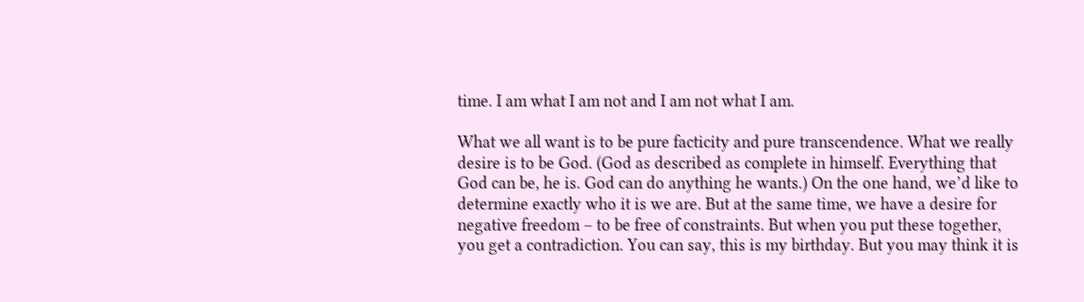time. I am what I am not and I am not what I am.

What we all want is to be pure facticity and pure transcendence. What we really desire is to be God. (God as described as complete in himself. Everything that God can be, he is. God can do anything he wants.) On the one hand, we’d like to determine exactly who it is we are. But at the same time, we have a desire for negative freedom – to be free of constraints. But when you put these together, you get a contradiction. You can say, this is my birthday. But you may think it is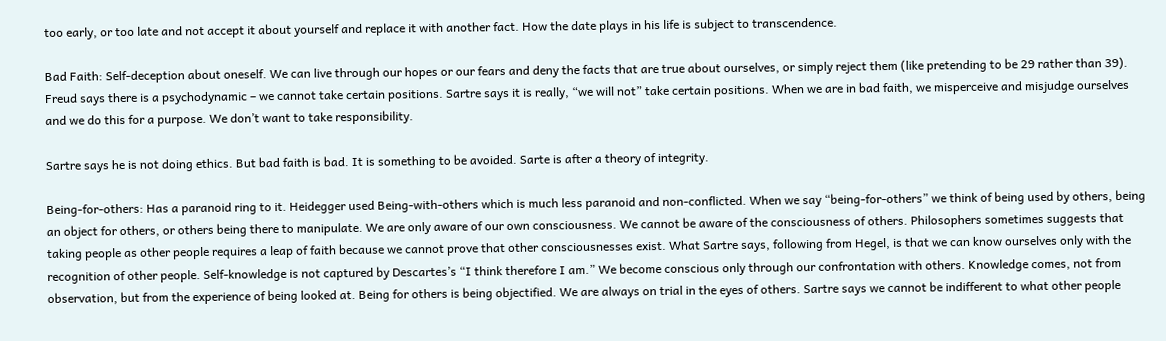too early, or too late and not accept it about yourself and replace it with another fact. How the date plays in his life is subject to transcendence.

Bad Faith: Self-deception about oneself. We can live through our hopes or our fears and deny the facts that are true about ourselves, or simply reject them (like pretending to be 29 rather than 39). Freud says there is a psychodynamic – we cannot take certain positions. Sartre says it is really, “we will not” take certain positions. When we are in bad faith, we misperceive and misjudge ourselves and we do this for a purpose. We don’t want to take responsibility.

Sartre says he is not doing ethics. But bad faith is bad. It is something to be avoided. Sarte is after a theory of integrity.

Being-for-others: Has a paranoid ring to it. Heidegger used Being-with-others which is much less paranoid and non-conflicted. When we say “being-for-others” we think of being used by others, being an object for others, or others being there to manipulate. We are only aware of our own consciousness. We cannot be aware of the consciousness of others. Philosophers sometimes suggests that taking people as other people requires a leap of faith because we cannot prove that other consciousnesses exist. What Sartre says, following from Hegel, is that we can know ourselves only with the recognition of other people. Self-knowledge is not captured by Descartes’s “I think therefore I am.” We become conscious only through our confrontation with others. Knowledge comes, not from observation, but from the experience of being looked at. Being for others is being objectified. We are always on trial in the eyes of others. Sartre says we cannot be indifferent to what other people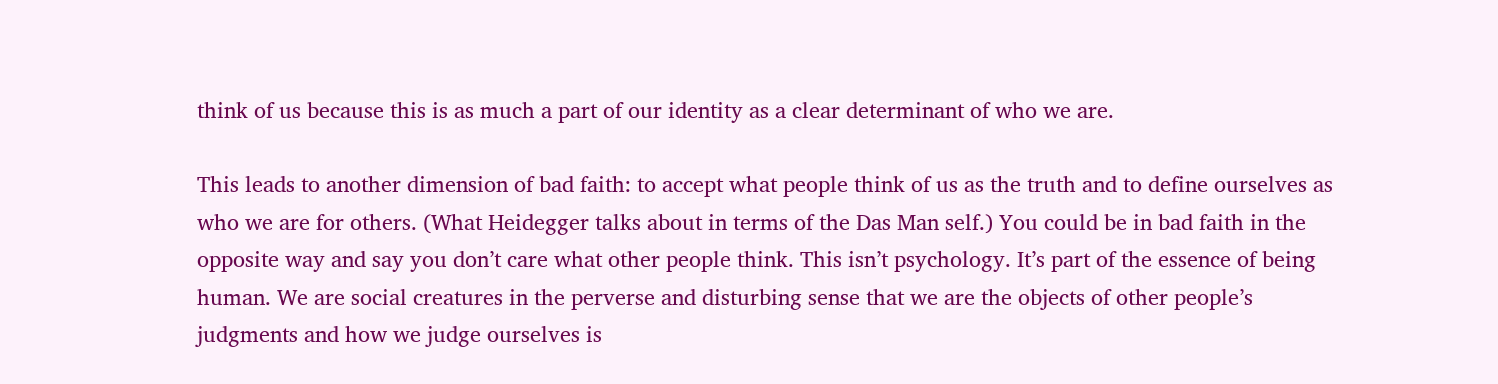think of us because this is as much a part of our identity as a clear determinant of who we are.

This leads to another dimension of bad faith: to accept what people think of us as the truth and to define ourselves as who we are for others. (What Heidegger talks about in terms of the Das Man self.) You could be in bad faith in the opposite way and say you don’t care what other people think. This isn’t psychology. It’s part of the essence of being human. We are social creatures in the perverse and disturbing sense that we are the objects of other people’s judgments and how we judge ourselves is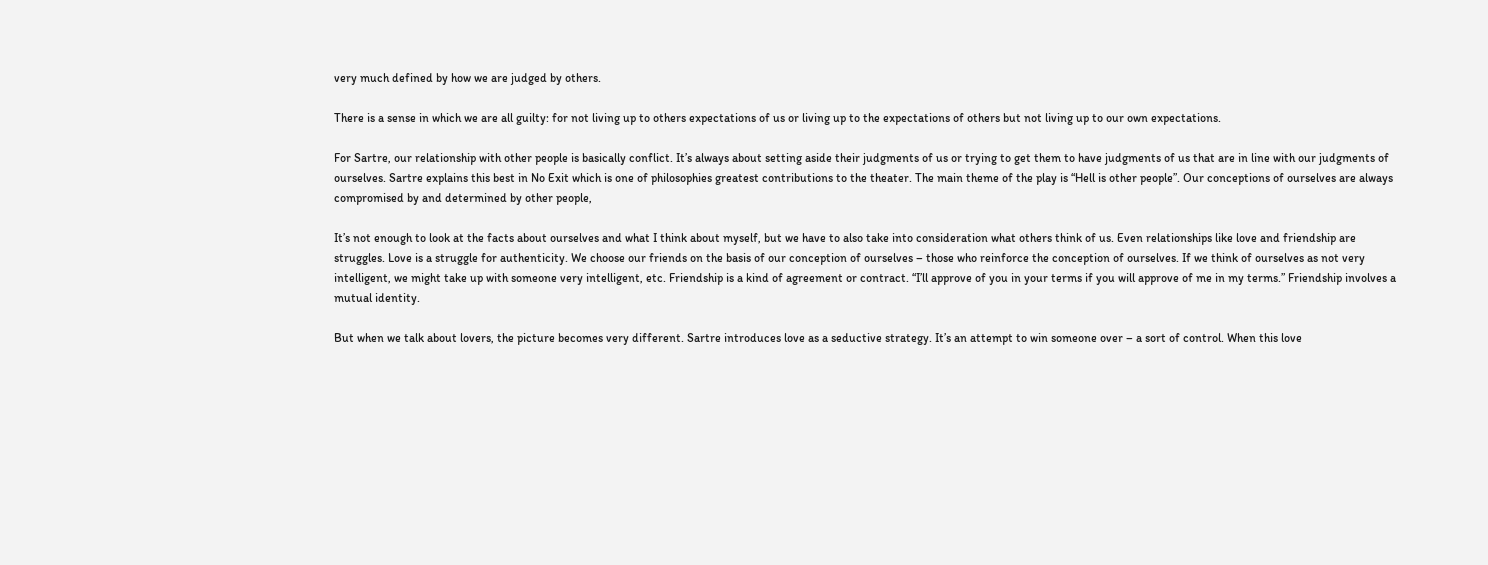very much defined by how we are judged by others.

There is a sense in which we are all guilty: for not living up to others expectations of us or living up to the expectations of others but not living up to our own expectations.

For Sartre, our relationship with other people is basically conflict. It’s always about setting aside their judgments of us or trying to get them to have judgments of us that are in line with our judgments of ourselves. Sartre explains this best in No Exit which is one of philosophies greatest contributions to the theater. The main theme of the play is “Hell is other people”. Our conceptions of ourselves are always compromised by and determined by other people,

It’s not enough to look at the facts about ourselves and what I think about myself, but we have to also take into consideration what others think of us. Even relationships like love and friendship are struggles. Love is a struggle for authenticity. We choose our friends on the basis of our conception of ourselves – those who reinforce the conception of ourselves. If we think of ourselves as not very intelligent, we might take up with someone very intelligent, etc. Friendship is a kind of agreement or contract. “I’ll approve of you in your terms if you will approve of me in my terms.” Friendship involves a mutual identity.

But when we talk about lovers, the picture becomes very different. Sartre introduces love as a seductive strategy. It’s an attempt to win someone over – a sort of control. When this love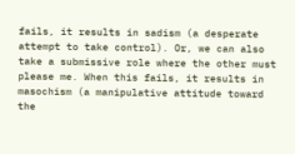fails, it results in sadism (a desperate attempt to take control). Or, we can also take a submissive role where the other must please me. When this fails, it results in masochism (a manipulative attitude toward the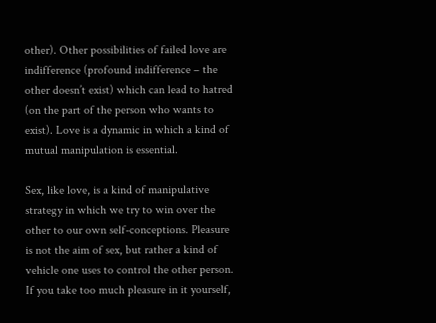other). Other possibilities of failed love are indifference (profound indifference – the other doesn’t exist) which can lead to hatred (on the part of the person who wants to exist). Love is a dynamic in which a kind of mutual manipulation is essential.

Sex, like love, is a kind of manipulative strategy in which we try to win over the other to our own self-conceptions. Pleasure is not the aim of sex, but rather a kind of vehicle one uses to control the other person. If you take too much pleasure in it yourself,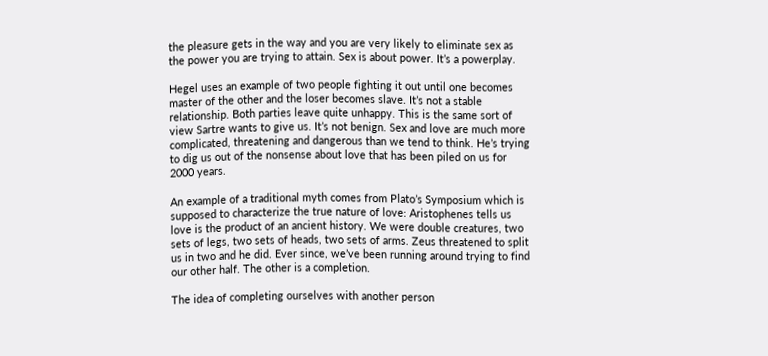the pleasure gets in the way and you are very likely to eliminate sex as the power you are trying to attain. Sex is about power. It’s a powerplay.

Hegel uses an example of two people fighting it out until one becomes master of the other and the loser becomes slave. It’s not a stable relationship. Both parties leave quite unhappy. This is the same sort of view Sartre wants to give us. It’s not benign. Sex and love are much more complicated, threatening and dangerous than we tend to think. He’s trying to dig us out of the nonsense about love that has been piled on us for 2000 years.

An example of a traditional myth comes from Plato’s Symposium which is supposed to characterize the true nature of love: Aristophenes tells us love is the product of an ancient history. We were double creatures, two sets of legs, two sets of heads, two sets of arms. Zeus threatened to split us in two and he did. Ever since, we’ve been running around trying to find our other half. The other is a completion.

The idea of completing ourselves with another person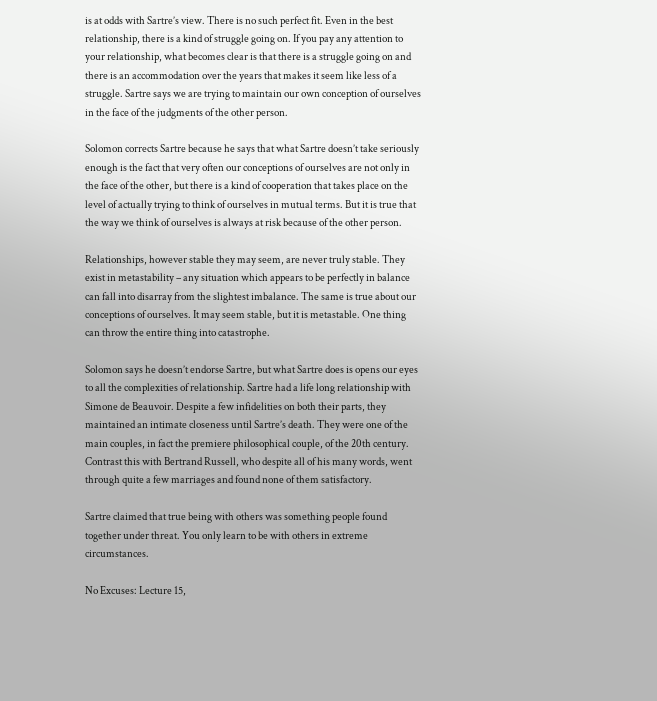is at odds with Sartre’s view. There is no such perfect fit. Even in the best relationship, there is a kind of struggle going on. If you pay any attention to your relationship, what becomes clear is that there is a struggle going on and there is an accommodation over the years that makes it seem like less of a struggle. Sartre says we are trying to maintain our own conception of ourselves in the face of the judgments of the other person.

Solomon corrects Sartre because he says that what Sartre doesn’t take seriously enough is the fact that very often our conceptions of ourselves are not only in the face of the other, but there is a kind of cooperation that takes place on the level of actually trying to think of ourselves in mutual terms. But it is true that the way we think of ourselves is always at risk because of the other person.

Relationships, however stable they may seem, are never truly stable. They exist in metastability – any situation which appears to be perfectly in balance can fall into disarray from the slightest imbalance. The same is true about our conceptions of ourselves. It may seem stable, but it is metastable. One thing can throw the entire thing into catastrophe.

Solomon says he doesn’t endorse Sartre, but what Sartre does is opens our eyes to all the complexities of relationship. Sartre had a life long relationship with Simone de Beauvoir. Despite a few infidelities on both their parts, they maintained an intimate closeness until Sartre’s death. They were one of the main couples, in fact the premiere philosophical couple, of the 20th century. Contrast this with Bertrand Russell, who despite all of his many words, went through quite a few marriages and found none of them satisfactory.

Sartre claimed that true being with others was something people found together under threat. You only learn to be with others in extreme circumstances.

No Excuses: Lecture 15,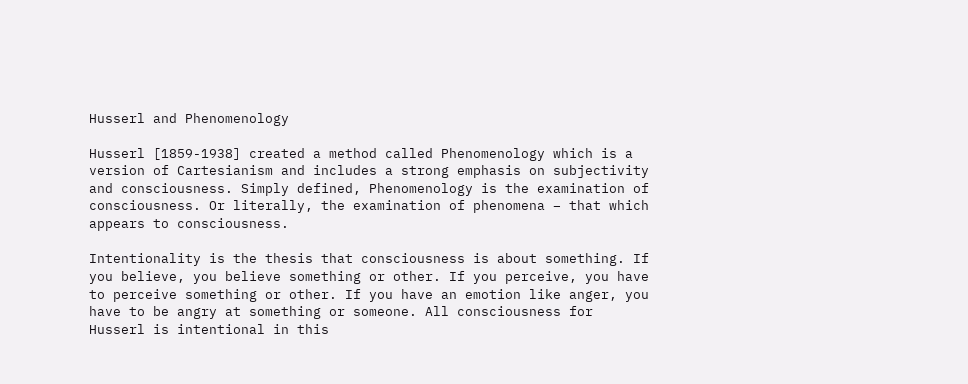Husserl and Phenomenology

Husserl [1859-1938] created a method called Phenomenology which is a version of Cartesianism and includes a strong emphasis on subjectivity and consciousness. Simply defined, Phenomenology is the examination of consciousness. Or literally, the examination of phenomena – that which appears to consciousness.

Intentionality is the thesis that consciousness is about something. If you believe, you believe something or other. If you perceive, you have to perceive something or other. If you have an emotion like anger, you have to be angry at something or someone. All consciousness for Husserl is intentional in this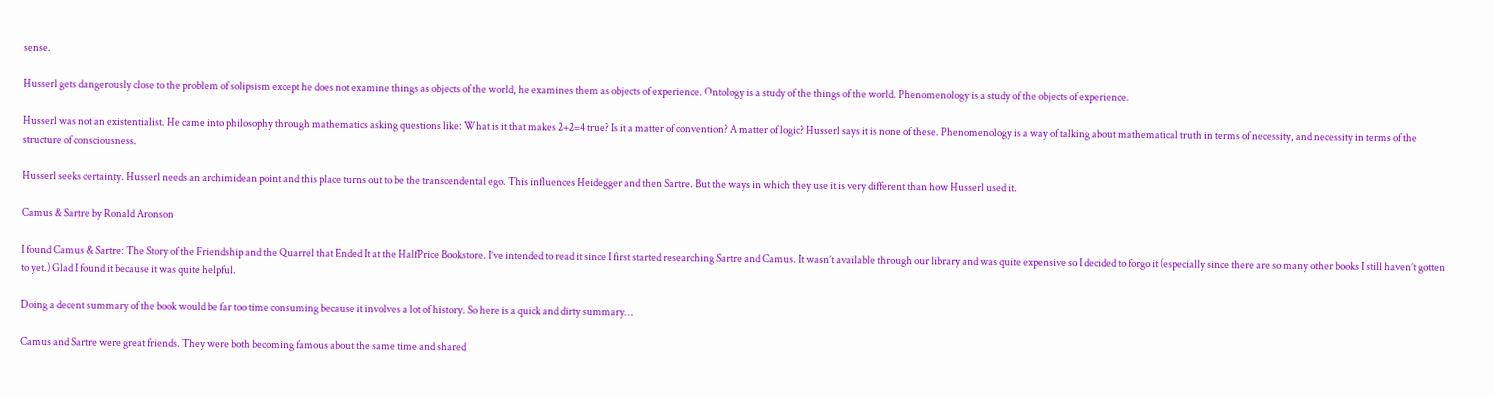sense.

Husserl gets dangerously close to the problem of solipsism except he does not examine things as objects of the world, he examines them as objects of experience. Ontology is a study of the things of the world. Phenomenology is a study of the objects of experience.

Husserl was not an existentialist. He came into philosophy through mathematics asking questions like: What is it that makes 2+2=4 true? Is it a matter of convention? A matter of logic? Husserl says it is none of these. Phenomenology is a way of talking about mathematical truth in terms of necessity, and necessity in terms of the structure of consciousness.

Husserl seeks certainty. Husserl needs an archimidean point and this place turns out to be the transcendental ego. This influences Heidegger and then Sartre. But the ways in which they use it is very different than how Husserl used it.

Camus & Sartre by Ronald Aronson

I found Camus & Sartre: The Story of the Friendship and the Quarrel that Ended It at the HalfPrice Bookstore. I’ve intended to read it since I first started researching Sartre and Camus. It wasn’t available through our library and was quite expensive so I decided to forgo it (especially since there are so many other books I still haven’t gotten to yet.) Glad I found it because it was quite helpful.

Doing a decent summary of the book would be far too time consuming because it involves a lot of history. So here is a quick and dirty summary…

Camus and Sartre were great friends. They were both becoming famous about the same time and shared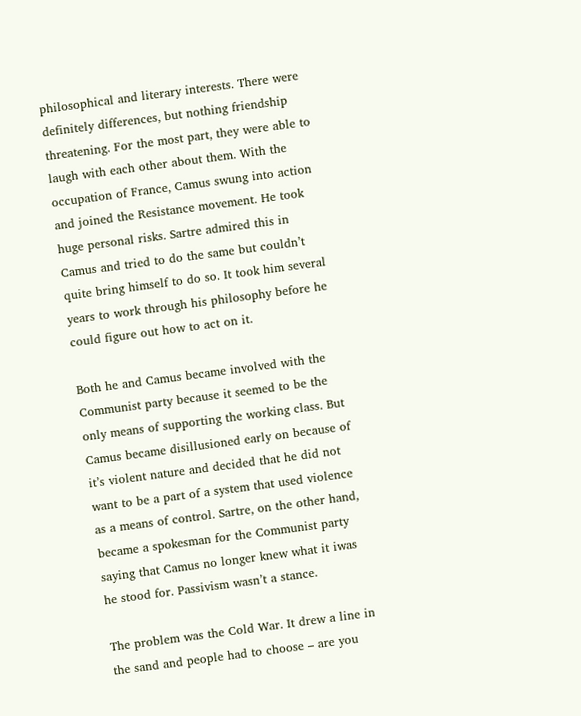philosophical and literary interests. There were definitely differences, but nothing friendship threatening. For the most part, they were able to laugh with each other about them. With the occupation of France, Camus swung into action and joined the Resistance movement. He took huge personal risks. Sartre admired this in Camus and tried to do the same but couldn’t quite bring himself to do so. It took him several years to work through his philosophy before he could figure out how to act on it.

Both he and Camus became involved with the Communist party because it seemed to be the only means of supporting the working class. But Camus became disillusioned early on because of it’s violent nature and decided that he did not want to be a part of a system that used violence as a means of control. Sartre, on the other hand, became a spokesman for the Communist party saying that Camus no longer knew what it iwas he stood for. Passivism wasn’t a stance.

The problem was the Cold War. It drew a line in the sand and people had to choose – are you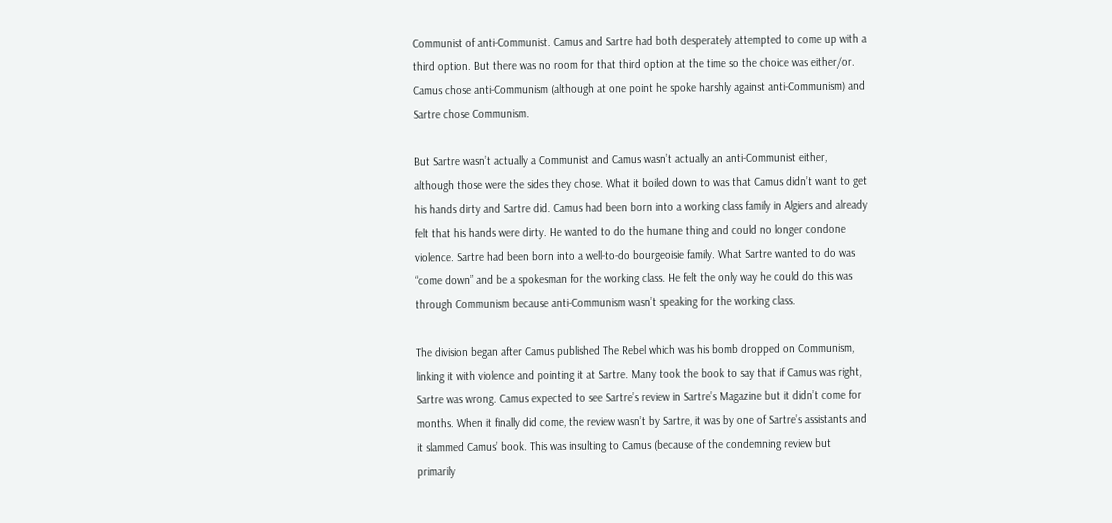Communist of anti-Communist. Camus and Sartre had both desperately attempted to come up with a third option. But there was no room for that third option at the time so the choice was either/or. Camus chose anti-Communism (although at one point he spoke harshly against anti-Communism) and Sartre chose Communism.

But Sartre wasn’t actually a Communist and Camus wasn’t actually an anti-Communist either, although those were the sides they chose. What it boiled down to was that Camus didn’t want to get his hands dirty and Sartre did. Camus had been born into a working class family in Algiers and already felt that his hands were dirty. He wanted to do the humane thing and could no longer condone violence. Sartre had been born into a well-to-do bourgeoisie family. What Sartre wanted to do was “come down” and be a spokesman for the working class. He felt the only way he could do this was through Communism because anti-Communism wasn’t speaking for the working class.

The division began after Camus published The Rebel which was his bomb dropped on Communism, linking it with violence and pointing it at Sartre. Many took the book to say that if Camus was right, Sartre was wrong. Camus expected to see Sartre’s review in Sartre’s Magazine but it didn’t come for months. When it finally did come, the review wasn’t by Sartre, it was by one of Sartre’s assistants and it slammed Camus’ book. This was insulting to Camus (because of the condemning review but primarily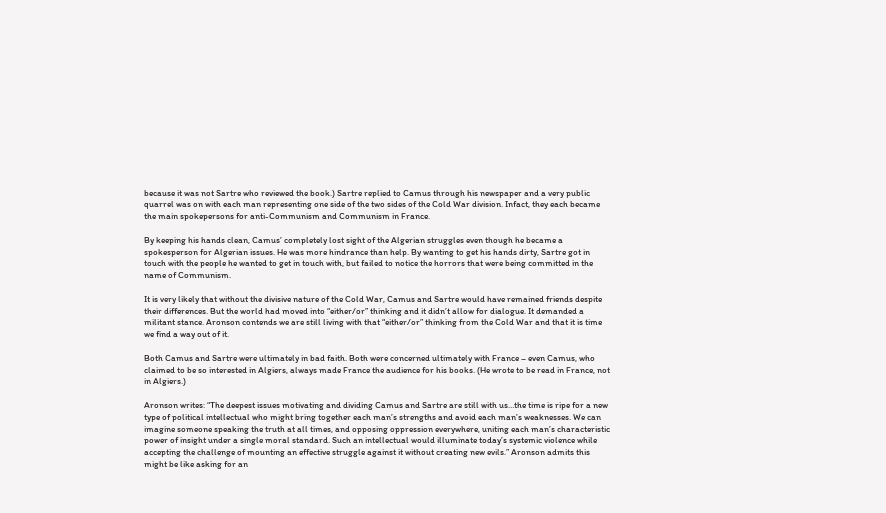because it was not Sartre who reviewed the book.) Sartre replied to Camus through his newspaper and a very public quarrel was on with each man representing one side of the two sides of the Cold War division. Infact, they each became the main spokepersons for anti-Communism and Communism in France.

By keeping his hands clean, Camus’ completely lost sight of the Algerian struggles even though he became a spokesperson for Algerian issues. He was more hindrance than help. By wanting to get his hands dirty, Sartre got in touch with the people he wanted to get in touch with, but failed to notice the horrors that were being committed in the name of Communism.

It is very likely that without the divisive nature of the Cold War, Camus and Sartre would have remained friends despite their differences. But the world had moved into “either/or” thinking and it didn’t allow for dialogue. It demanded a militant stance. Aronson contends we are still living with that “either/or” thinking from the Cold War and that it is time we find a way out of it.

Both Camus and Sartre were ultimately in bad faith. Both were concerned ultimately with France – even Camus, who claimed to be so interested in Algiers, always made France the audience for his books. (He wrote to be read in France, not in Algiers.)

Aronson writes: “The deepest issues motivating and dividing Camus and Sartre are still with us…the time is ripe for a new type of political intellectual who might bring together each man’s strengths and avoid each man’s weaknesses. We can imagine someone speaking the truth at all times, and opposing oppression everywhere, uniting each man’s characteristic power of insight under a single moral standard. Such an intellectual would illuminate today’s systemic violence while accepting the challenge of mounting an effective struggle against it without creating new evils.” Aronson admits this might be like asking for an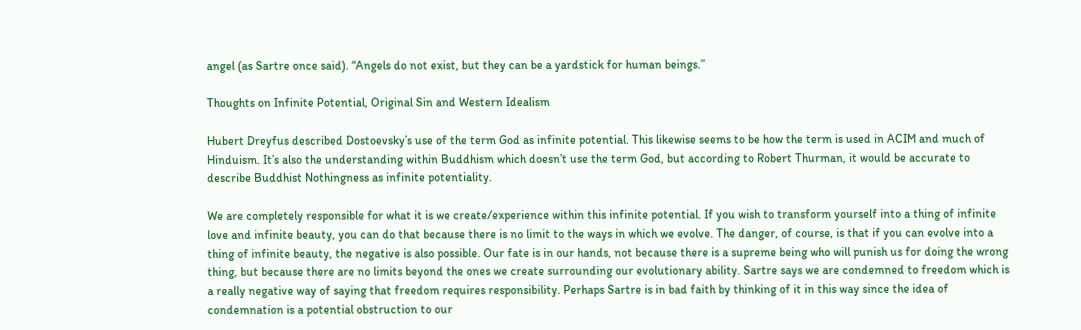angel (as Sartre once said). “Angels do not exist, but they can be a yardstick for human beings.”

Thoughts on Infinite Potential, Original Sin and Western Idealism

Hubert Dreyfus described Dostoevsky’s use of the term God as infinite potential. This likewise seems to be how the term is used in ACIM and much of Hinduism. It’s also the understanding within Buddhism which doesn’t use the term God, but according to Robert Thurman, it would be accurate to describe Buddhist Nothingness as infinite potentiality.

We are completely responsible for what it is we create/experience within this infinite potential. If you wish to transform yourself into a thing of infinite love and infinite beauty, you can do that because there is no limit to the ways in which we evolve. The danger, of course, is that if you can evolve into a thing of infinite beauty, the negative is also possible. Our fate is in our hands, not because there is a supreme being who will punish us for doing the wrong thing, but because there are no limits beyond the ones we create surrounding our evolutionary ability. Sartre says we are condemned to freedom which is a really negative way of saying that freedom requires responsibility. Perhaps Sartre is in bad faith by thinking of it in this way since the idea of condemnation is a potential obstruction to our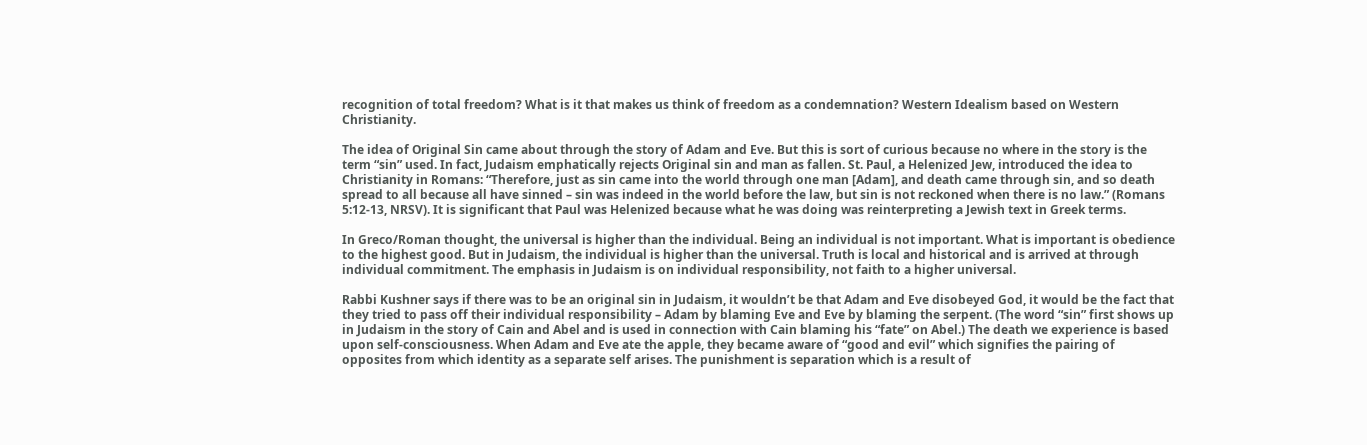recognition of total freedom? What is it that makes us think of freedom as a condemnation? Western Idealism based on Western Christianity.

The idea of Original Sin came about through the story of Adam and Eve. But this is sort of curious because no where in the story is the term “sin” used. In fact, Judaism emphatically rejects Original sin and man as fallen. St. Paul, a Helenized Jew, introduced the idea to Christianity in Romans: “Therefore, just as sin came into the world through one man [Adam], and death came through sin, and so death spread to all because all have sinned – sin was indeed in the world before the law, but sin is not reckoned when there is no law.” (Romans 5:12-13, NRSV). It is significant that Paul was Helenized because what he was doing was reinterpreting a Jewish text in Greek terms.

In Greco/Roman thought, the universal is higher than the individual. Being an individual is not important. What is important is obedience to the highest good. But in Judaism, the individual is higher than the universal. Truth is local and historical and is arrived at through individual commitment. The emphasis in Judaism is on individual responsibility, not faith to a higher universal.

Rabbi Kushner says if there was to be an original sin in Judaism, it wouldn’t be that Adam and Eve disobeyed God, it would be the fact that they tried to pass off their individual responsibility – Adam by blaming Eve and Eve by blaming the serpent. (The word “sin” first shows up in Judaism in the story of Cain and Abel and is used in connection with Cain blaming his “fate” on Abel.) The death we experience is based upon self-consciousness. When Adam and Eve ate the apple, they became aware of “good and evil” which signifies the pairing of opposites from which identity as a separate self arises. The punishment is separation which is a result of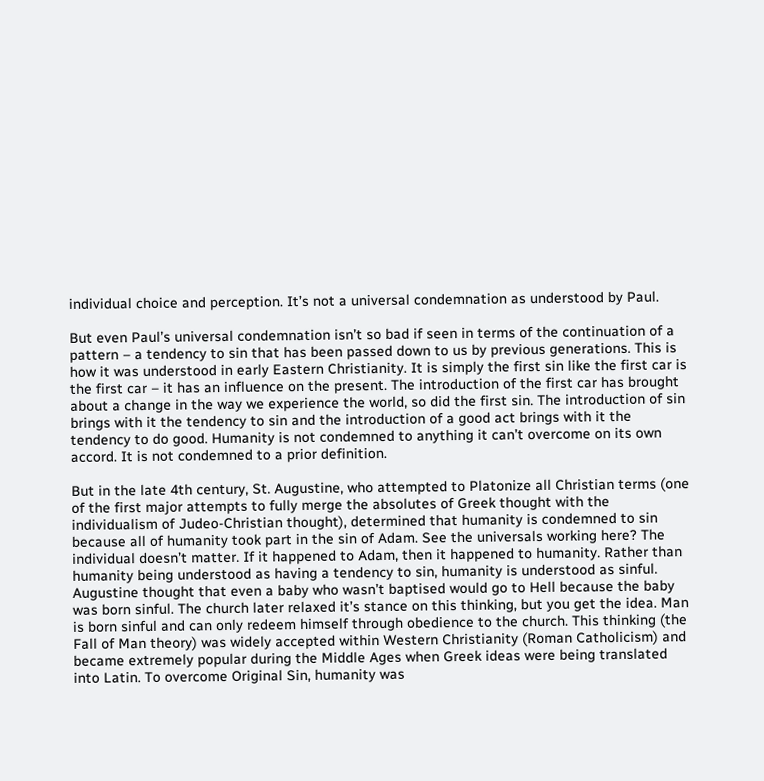individual choice and perception. It’s not a universal condemnation as understood by Paul.

But even Paul’s universal condemnation isn’t so bad if seen in terms of the continuation of a pattern – a tendency to sin that has been passed down to us by previous generations. This is how it was understood in early Eastern Christianity. It is simply the first sin like the first car is the first car – it has an influence on the present. The introduction of the first car has brought about a change in the way we experience the world, so did the first sin. The introduction of sin brings with it the tendency to sin and the introduction of a good act brings with it the tendency to do good. Humanity is not condemned to anything it can’t overcome on its own accord. It is not condemned to a prior definition.

But in the late 4th century, St. Augustine, who attempted to Platonize all Christian terms (one of the first major attempts to fully merge the absolutes of Greek thought with the individualism of Judeo-Christian thought), determined that humanity is condemned to sin because all of humanity took part in the sin of Adam. See the universals working here? The individual doesn’t matter. If it happened to Adam, then it happened to humanity. Rather than humanity being understood as having a tendency to sin, humanity is understood as sinful. Augustine thought that even a baby who wasn’t baptised would go to Hell because the baby was born sinful. The church later relaxed it’s stance on this thinking, but you get the idea. Man is born sinful and can only redeem himself through obedience to the church. This thinking (the Fall of Man theory) was widely accepted within Western Christianity (Roman Catholicism) and became extremely popular during the Middle Ages when Greek ideas were being translated into Latin. To overcome Original Sin, humanity was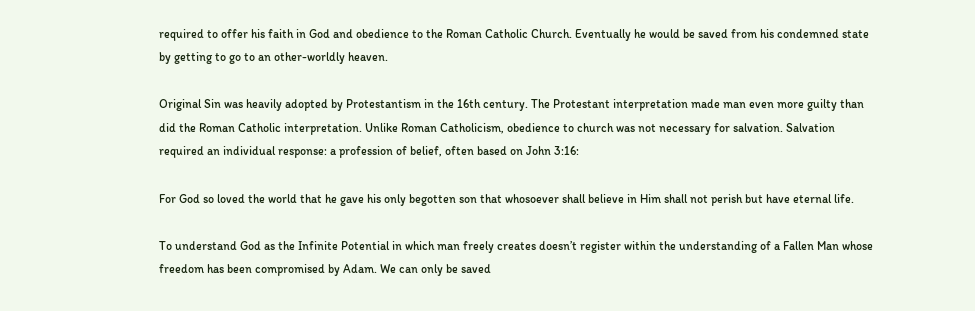required to offer his faith in God and obedience to the Roman Catholic Church. Eventually he would be saved from his condemned state by getting to go to an other-worldly heaven.

Original Sin was heavily adopted by Protestantism in the 16th century. The Protestant interpretation made man even more guilty than did the Roman Catholic interpretation. Unlike Roman Catholicism, obedience to church was not necessary for salvation. Salvation required an individual response: a profession of belief, often based on John 3:16:

For God so loved the world that he gave his only begotten son that whosoever shall believe in Him shall not perish but have eternal life.

To understand God as the Infinite Potential in which man freely creates doesn’t register within the understanding of a Fallen Man whose freedom has been compromised by Adam. We can only be saved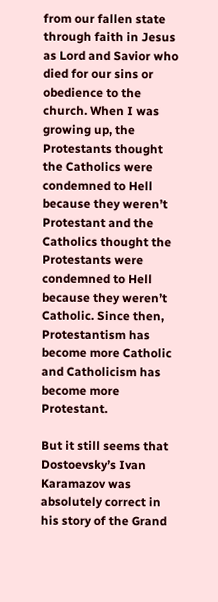from our fallen state through faith in Jesus as Lord and Savior who died for our sins or obedience to the church. When I was growing up, the Protestants thought the Catholics were condemned to Hell because they weren’t Protestant and the Catholics thought the Protestants were condemned to Hell because they weren’t Catholic. Since then, Protestantism has become more Catholic and Catholicism has become more Protestant.

But it still seems that Dostoevsky’s Ivan Karamazov was absolutely correct in his story of the Grand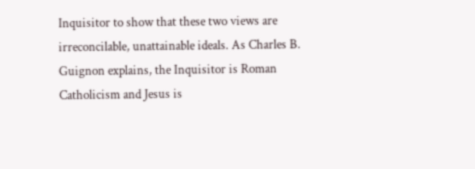Inquisitor to show that these two views are irreconcilable, unattainable ideals. As Charles B. Guignon explains, the Inquisitor is Roman Catholicism and Jesus is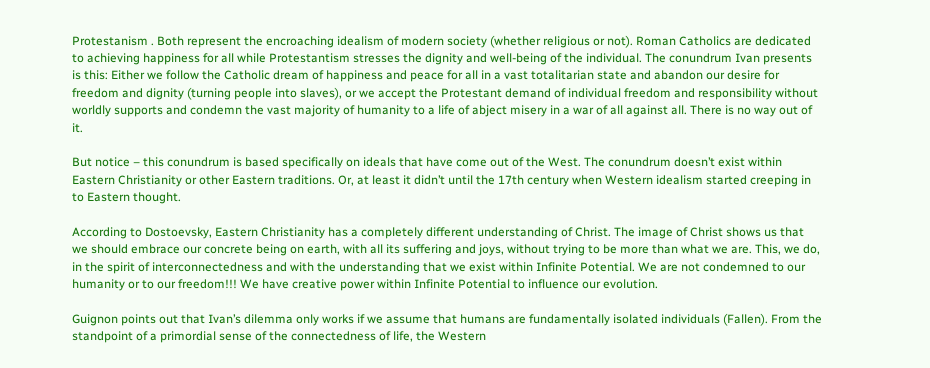Protestanism . Both represent the encroaching idealism of modern society (whether religious or not). Roman Catholics are dedicated to achieving happiness for all while Protestantism stresses the dignity and well-being of the individual. The conundrum Ivan presents is this: Either we follow the Catholic dream of happiness and peace for all in a vast totalitarian state and abandon our desire for freedom and dignity (turning people into slaves), or we accept the Protestant demand of individual freedom and responsibility without worldly supports and condemn the vast majority of humanity to a life of abject misery in a war of all against all. There is no way out of it.

But notice – this conundrum is based specifically on ideals that have come out of the West. The conundrum doesn’t exist within Eastern Christianity or other Eastern traditions. Or, at least it didn’t until the 17th century when Western idealism started creeping in to Eastern thought.

According to Dostoevsky, Eastern Christianity has a completely different understanding of Christ. The image of Christ shows us that we should embrace our concrete being on earth, with all its suffering and joys, without trying to be more than what we are. This, we do, in the spirit of interconnectedness and with the understanding that we exist within Infinite Potential. We are not condemned to our humanity or to our freedom!!! We have creative power within Infinite Potential to influence our evolution.

Guignon points out that Ivan’s dilemma only works if we assume that humans are fundamentally isolated individuals (Fallen). From the standpoint of a primordial sense of the connectedness of life, the Western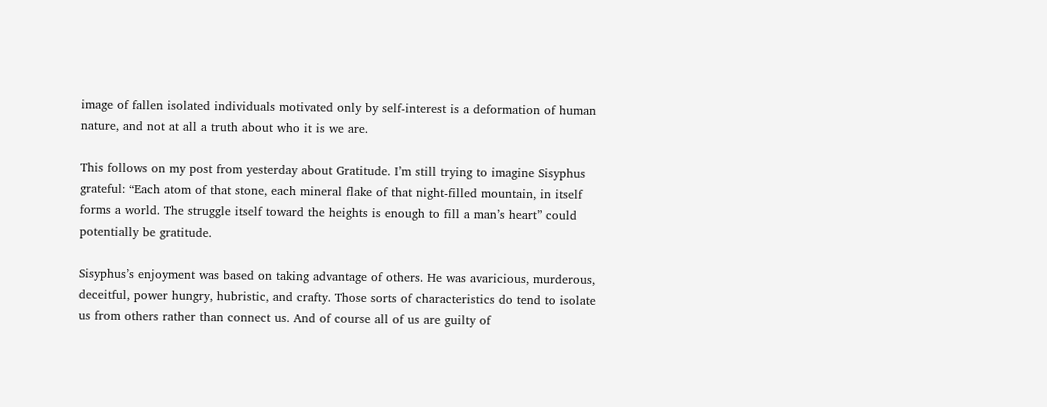image of fallen isolated individuals motivated only by self-interest is a deformation of human nature, and not at all a truth about who it is we are.

This follows on my post from yesterday about Gratitude. I’m still trying to imagine Sisyphus grateful: “Each atom of that stone, each mineral flake of that night-filled mountain, in itself forms a world. The struggle itself toward the heights is enough to fill a man’s heart” could potentially be gratitude.

Sisyphus’s enjoyment was based on taking advantage of others. He was avaricious, murderous, deceitful, power hungry, hubristic, and crafty. Those sorts of characteristics do tend to isolate us from others rather than connect us. And of course all of us are guilty of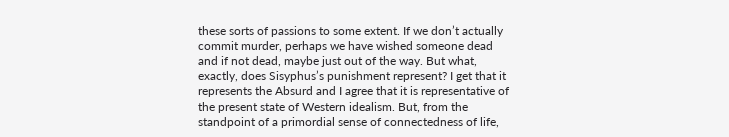these sorts of passions to some extent. If we don’t actually commit murder, perhaps we have wished someone dead and if not dead, maybe just out of the way. But what, exactly, does Sisyphus’s punishment represent? I get that it represents the Absurd and I agree that it is representative of the present state of Western idealism. But, from the standpoint of a primordial sense of connectedness of life,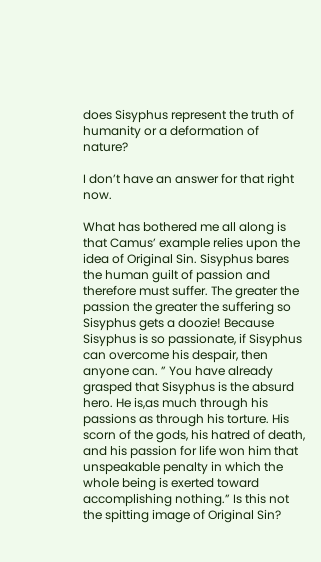does Sisyphus represent the truth of humanity or a deformation of nature?

I don’t have an answer for that right now.

What has bothered me all along is that Camus’ example relies upon the idea of Original Sin. Sisyphus bares the human guilt of passion and therefore must suffer. The greater the passion the greater the suffering so Sisyphus gets a doozie! Because Sisyphus is so passionate, if Sisyphus can overcome his despair, then anyone can. ” You have already grasped that Sisyphus is the absurd hero. He is,as much through his passions as through his torture. His scorn of the gods, his hatred of death, and his passion for life won him that unspeakable penalty in which the whole being is exerted toward accomplishing nothing.” Is this not the spitting image of Original Sin?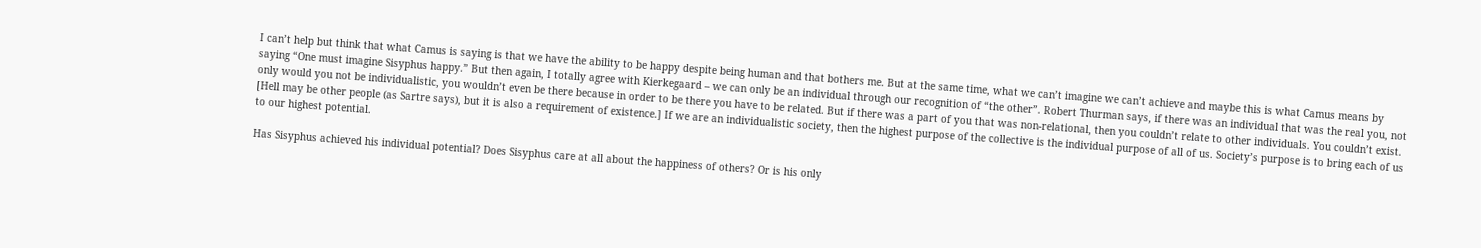I can’t help but think that what Camus is saying is that we have the ability to be happy despite being human and that bothers me. But at the same time, what we can’t imagine we can’t achieve and maybe this is what Camus means by saying “One must imagine Sisyphus happy.” But then again, I totally agree with Kierkegaard – we can only be an individual through our recognition of “the other”. Robert Thurman says, if there was an individual that was the real you, not only would you not be individualistic, you wouldn’t even be there because in order to be there you have to be related. But if there was a part of you that was non-relational, then you couldn’t relate to other individuals. You couldn’t exist. [Hell may be other people (as Sartre says), but it is also a requirement of existence.] If we are an individualistic society, then the highest purpose of the collective is the individual purpose of all of us. Society’s purpose is to bring each of us to our highest potential.

Has Sisyphus achieved his individual potential? Does Sisyphus care at all about the happiness of others? Or is his only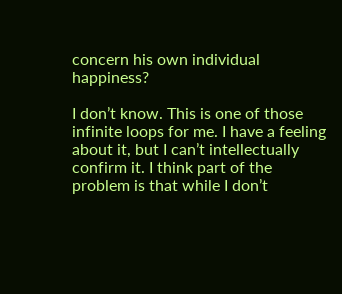concern his own individual happiness?

I don’t know. This is one of those infinite loops for me. I have a feeling about it, but I can’t intellectually confirm it. I think part of the problem is that while I don’t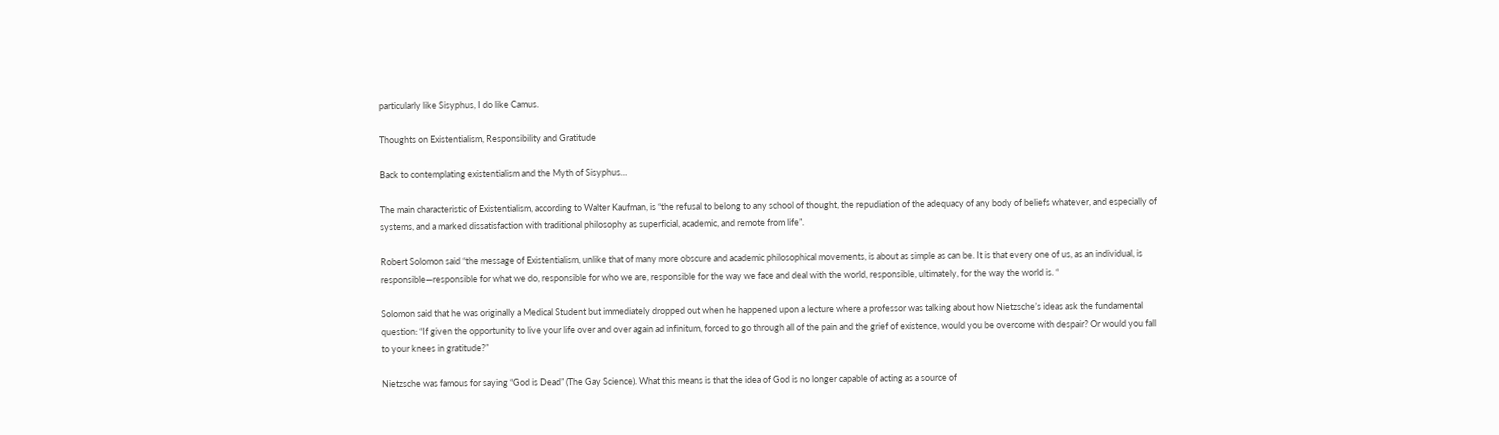particularly like Sisyphus, I do like Camus.

Thoughts on Existentialism, Responsibility and Gratitude

Back to contemplating existentialism and the Myth of Sisyphus…

The main characteristic of Existentialism, according to Walter Kaufman, is “the refusal to belong to any school of thought, the repudiation of the adequacy of any body of beliefs whatever, and especially of systems, and a marked dissatisfaction with traditional philosophy as superficial, academic, and remote from life”.

Robert Solomon said “the message of Existentialism, unlike that of many more obscure and academic philosophical movements, is about as simple as can be. It is that every one of us, as an individual, is responsible—responsible for what we do, responsible for who we are, responsible for the way we face and deal with the world, responsible, ultimately, for the way the world is. “

Solomon said that he was originally a Medical Student but immediately dropped out when he happened upon a lecture where a professor was talking about how Nietzsche’s ideas ask the fundamental question: “If given the opportunity to live your life over and over again ad infinitum, forced to go through all of the pain and the grief of existence, would you be overcome with despair? Or would you fall to your knees in gratitude?”

Nietzsche was famous for saying “God is Dead” (The Gay Science). What this means is that the idea of God is no longer capable of acting as a source of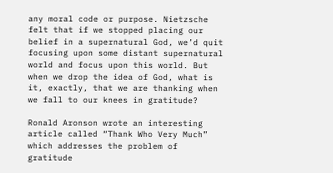any moral code or purpose. Nietzsche felt that if we stopped placing our belief in a supernatural God, we’d quit focusing upon some distant supernatural world and focus upon this world. But when we drop the idea of God, what is it, exactly, that we are thanking when we fall to our knees in gratitude?

Ronald Aronson wrote an interesting article called “Thank Who Very Much” which addresses the problem of gratitude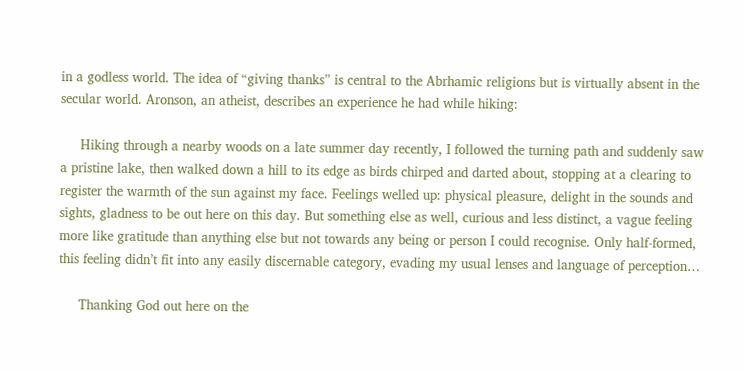in a godless world. The idea of “giving thanks” is central to the Abrhamic religions but is virtually absent in the secular world. Aronson, an atheist, describes an experience he had while hiking:

     Hiking through a nearby woods on a late summer day recently, I followed the turning path and suddenly saw a pristine lake, then walked down a hill to its edge as birds chirped and darted about, stopping at a clearing to register the warmth of the sun against my face. Feelings welled up: physical pleasure, delight in the sounds and sights, gladness to be out here on this day. But something else as well, curious and less distinct, a vague feeling more like gratitude than anything else but not towards any being or person I could recognise. Only half-formed, this feeling didn’t fit into any easily discernable category, evading my usual lenses and language of perception…

     Thanking God out here on the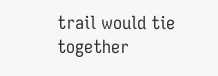trail would tie together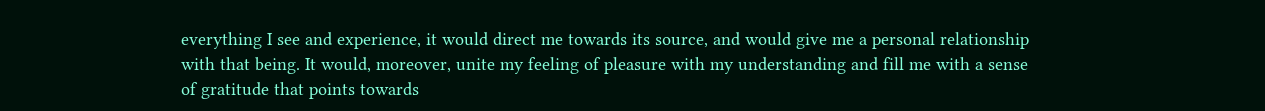everything I see and experience, it would direct me towards its source, and would give me a personal relationship with that being. It would, moreover, unite my feeling of pleasure with my understanding and fill me with a sense of gratitude that points towards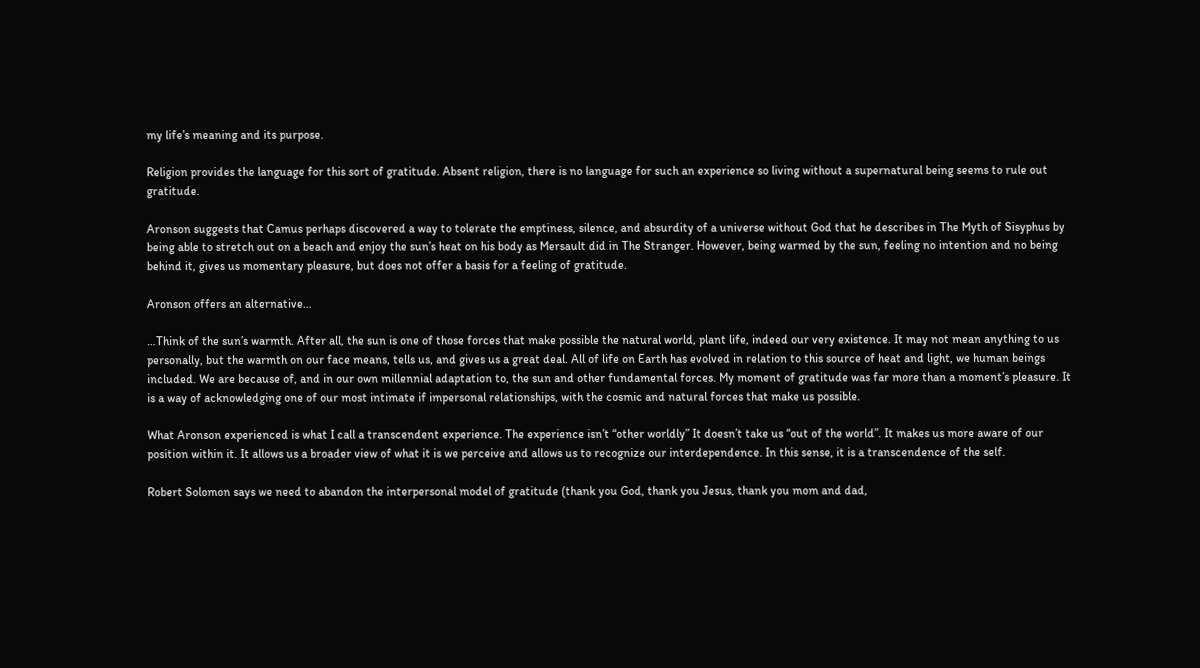my life’s meaning and its purpose.

Religion provides the language for this sort of gratitude. Absent religion, there is no language for such an experience so living without a supernatural being seems to rule out gratitude.

Aronson suggests that Camus perhaps discovered a way to tolerate the emptiness, silence, and absurdity of a universe without God that he describes in The Myth of Sisyphus by being able to stretch out on a beach and enjoy the sun’s heat on his body as Mersault did in The Stranger. However, being warmed by the sun, feeling no intention and no being behind it, gives us momentary pleasure, but does not offer a basis for a feeling of gratitude.

Aronson offers an alternative…

…Think of the sun’s warmth. After all, the sun is one of those forces that make possible the natural world, plant life, indeed our very existence. It may not mean anything to us personally, but the warmth on our face means, tells us, and gives us a great deal. All of life on Earth has evolved in relation to this source of heat and light, we human beings included. We are because of, and in our own millennial adaptation to, the sun and other fundamental forces. My moment of gratitude was far more than a moment’s pleasure. It is a way of acknowledging one of our most intimate if impersonal relationships, with the cosmic and natural forces that make us possible.

What Aronson experienced is what I call a transcendent experience. The experience isn’t “other worldly” It doesn’t take us “out of the world”. It makes us more aware of our position within it. It allows us a broader view of what it is we perceive and allows us to recognize our interdependence. In this sense, it is a transcendence of the self.

Robert Solomon says we need to abandon the interpersonal model of gratitude (thank you God, thank you Jesus, thank you mom and dad,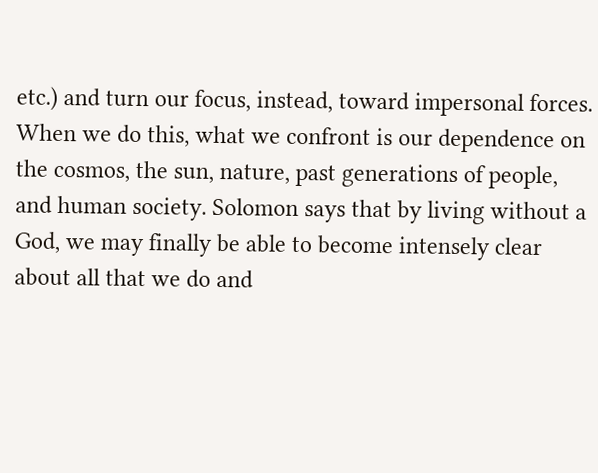etc.) and turn our focus, instead, toward impersonal forces. When we do this, what we confront is our dependence on the cosmos, the sun, nature, past generations of people, and human society. Solomon says that by living without a God, we may finally be able to become intensely clear about all that we do and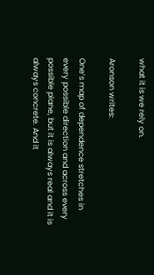what it is we rely on.

Aronson writes:

One’s map of dependence stretches in every possible direction and across every possible plane, but it is always real and it is always concrete. And it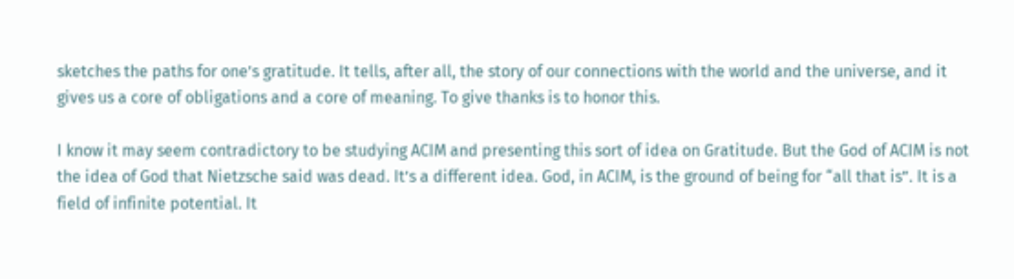sketches the paths for one’s gratitude. It tells, after all, the story of our connections with the world and the universe, and it gives us a core of obligations and a core of meaning. To give thanks is to honor this.

I know it may seem contradictory to be studying ACIM and presenting this sort of idea on Gratitude. But the God of ACIM is not the idea of God that Nietzsche said was dead. It’s a different idea. God, in ACIM, is the ground of being for “all that is”. It is a field of infinite potential. It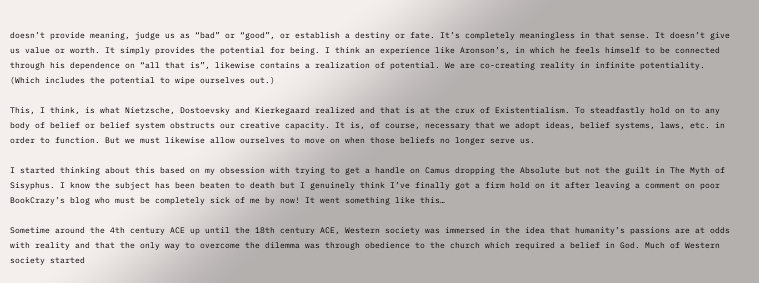doesn’t provide meaning, judge us as “bad” or “good”, or establish a destiny or fate. It’s completely meaningless in that sense. It doesn’t give us value or worth. It simply provides the potential for being. I think an experience like Aronson’s, in which he feels himself to be connected through his dependence on “all that is”, likewise contains a realization of potential. We are co-creating reality in infinite potentiality. (Which includes the potential to wipe ourselves out.)

This, I think, is what Nietzsche, Dostoevsky and Kierkegaard realized and that is at the crux of Existentialism. To steadfastly hold on to any body of belief or belief system obstructs our creative capacity. It is, of course, necessary that we adopt ideas, belief systems, laws, etc. in order to function. But we must likewise allow ourselves to move on when those beliefs no longer serve us.

I started thinking about this based on my obsession with trying to get a handle on Camus dropping the Absolute but not the guilt in The Myth of Sisyphus. I know the subject has been beaten to death but I genuinely think I’ve finally got a firm hold on it after leaving a comment on poor BookCrazy’s blog who must be completely sick of me by now! It went something like this…

Sometime around the 4th century ACE up until the 18th century ACE, Western society was immersed in the idea that humanity’s passions are at odds with reality and that the only way to overcome the dilemma was through obedience to the church which required a belief in God. Much of Western society started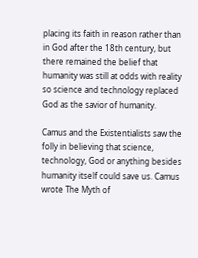placing its faith in reason rather than in God after the 18th century, but there remained the belief that humanity was still at odds with reality so science and technology replaced God as the savior of humanity.

Camus and the Existentialists saw the folly in believing that science, technology, God or anything besides humanity itself could save us. Camus wrote The Myth of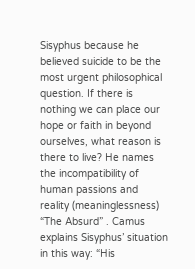Sisyphus because he believed suicide to be the most urgent philosophical question. If there is nothing we can place our hope or faith in beyond ourselves, what reason is there to live? He names the incompatibility of human passions and reality (meaninglessness) “The Absurd” . Camus explains Sisyphus’ situation in this way: “His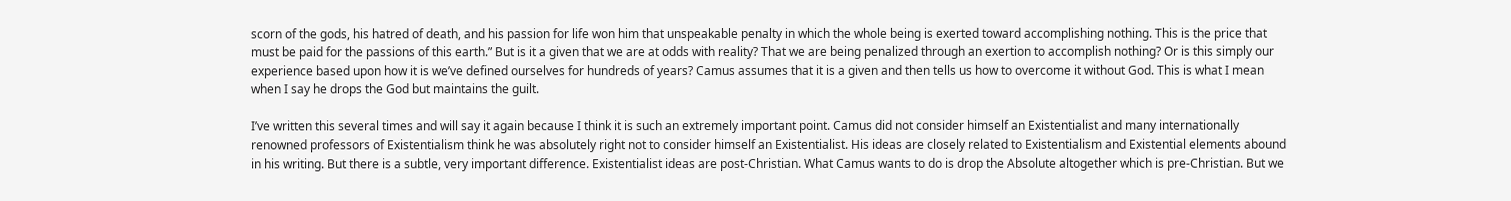scorn of the gods, his hatred of death, and his passion for life won him that unspeakable penalty in which the whole being is exerted toward accomplishing nothing. This is the price that must be paid for the passions of this earth.” But is it a given that we are at odds with reality? That we are being penalized through an exertion to accomplish nothing? Or is this simply our experience based upon how it is we’ve defined ourselves for hundreds of years? Camus assumes that it is a given and then tells us how to overcome it without God. This is what I mean when I say he drops the God but maintains the guilt.

I’ve written this several times and will say it again because I think it is such an extremely important point. Camus did not consider himself an Existentialist and many internationally renowned professors of Existentialism think he was absolutely right not to consider himself an Existentialist. His ideas are closely related to Existentialism and Existential elements abound in his writing. But there is a subtle, very important difference. Existentialist ideas are post-Christian. What Camus wants to do is drop the Absolute altogether which is pre-Christian. But we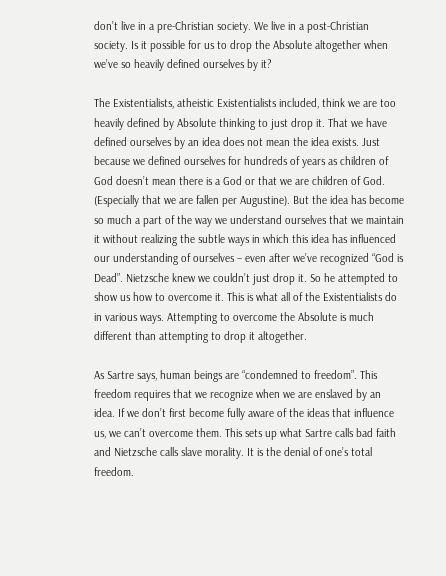don’t live in a pre-Christian society. We live in a post-Christian society. Is it possible for us to drop the Absolute altogether when we’ve so heavily defined ourselves by it?

The Existentialists, atheistic Existentialists included, think we are too heavily defined by Absolute thinking to just drop it. That we have defined ourselves by an idea does not mean the idea exists. Just because we defined ourselves for hundreds of years as children of God doesn’t mean there is a God or that we are children of God. (Especially that we are fallen per Augustine). But the idea has become so much a part of the way we understand ourselves that we maintain it without realizing the subtle ways in which this idea has influenced our understanding of ourselves – even after we’ve recognized “God is Dead”. Nietzsche knew we couldn’t just drop it. So he attempted to show us how to overcome it. This is what all of the Existentialists do in various ways. Attempting to overcome the Absolute is much different than attempting to drop it altogether.

As Sartre says, human beings are “condemned to freedom”. This freedom requires that we recognize when we are enslaved by an idea. If we don’t first become fully aware of the ideas that influence us, we can’t overcome them. This sets up what Sartre calls bad faith and Nietzsche calls slave morality. It is the denial of one’s total freedom.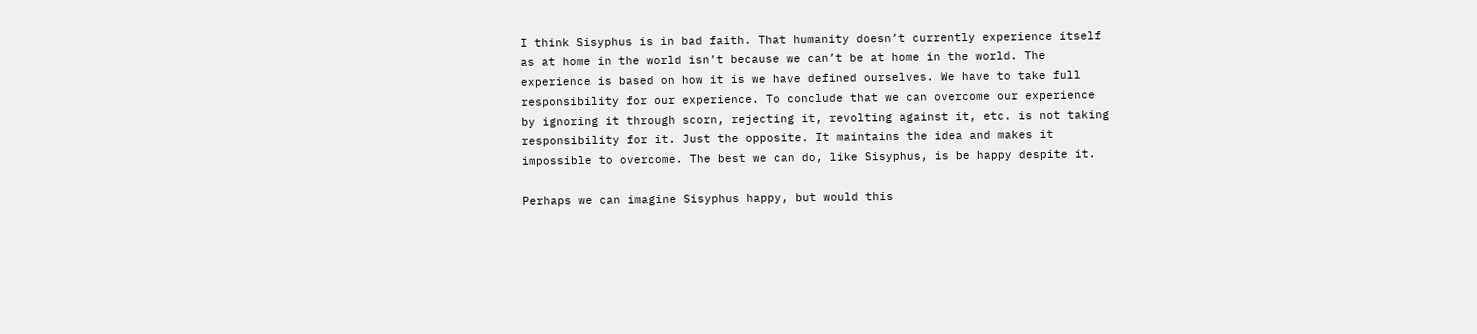I think Sisyphus is in bad faith. That humanity doesn’t currently experience itself as at home in the world isn’t because we can’t be at home in the world. The experience is based on how it is we have defined ourselves. We have to take full responsibility for our experience. To conclude that we can overcome our experience by ignoring it through scorn, rejecting it, revolting against it, etc. is not taking responsibility for it. Just the opposite. It maintains the idea and makes it impossible to overcome. The best we can do, like Sisyphus, is be happy despite it.

Perhaps we can imagine Sisyphus happy, but would this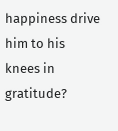happiness drive him to his knees in gratitude?